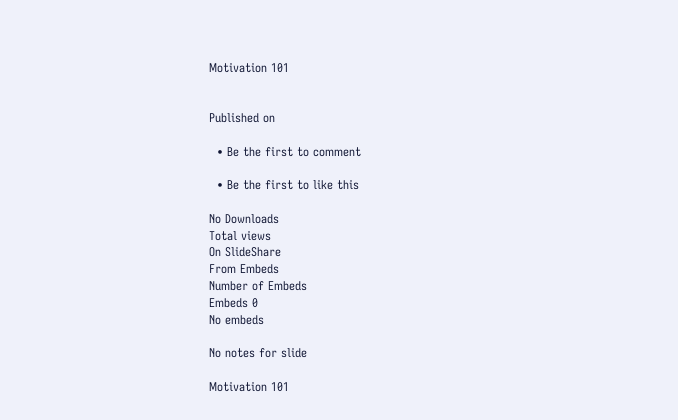Motivation 101


Published on

  • Be the first to comment

  • Be the first to like this

No Downloads
Total views
On SlideShare
From Embeds
Number of Embeds
Embeds 0
No embeds

No notes for slide

Motivation 101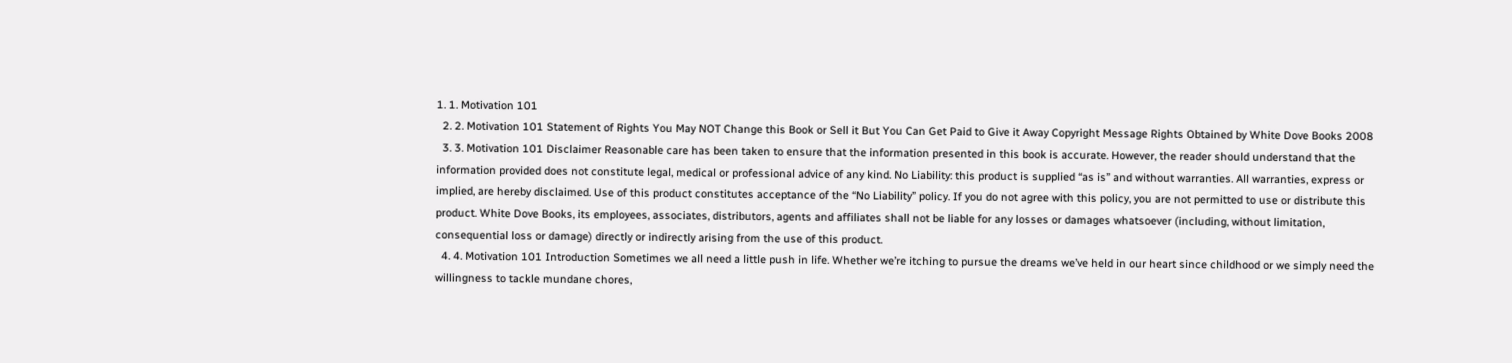1. 1. Motivation 101
  2. 2. Motivation 101 Statement of Rights You May NOT Change this Book or Sell it But You Can Get Paid to Give it Away Copyright Message Rights Obtained by White Dove Books 2008
  3. 3. Motivation 101 Disclaimer Reasonable care has been taken to ensure that the information presented in this book is accurate. However, the reader should understand that the information provided does not constitute legal, medical or professional advice of any kind. No Liability: this product is supplied “as is” and without warranties. All warranties, express or implied, are hereby disclaimed. Use of this product constitutes acceptance of the “No Liability” policy. If you do not agree with this policy, you are not permitted to use or distribute this product. White Dove Books, its employees, associates, distributors, agents and affiliates shall not be liable for any losses or damages whatsoever (including, without limitation, consequential loss or damage) directly or indirectly arising from the use of this product.
  4. 4. Motivation 101 Introduction Sometimes we all need a little push in life. Whether we’re itching to pursue the dreams we’ve held in our heart since childhood or we simply need the willingness to tackle mundane chores,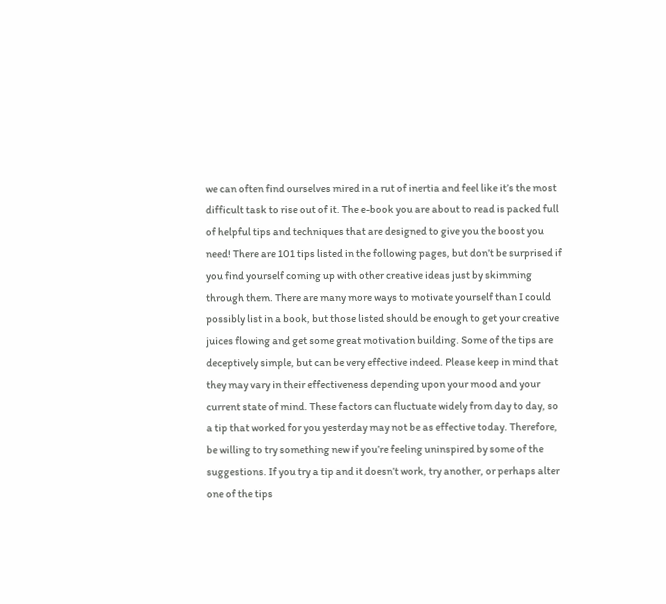we can often find ourselves mired in a rut of inertia and feel like it’s the most difficult task to rise out of it. The e-book you are about to read is packed full of helpful tips and techniques that are designed to give you the boost you need! There are 101 tips listed in the following pages, but don’t be surprised if you find yourself coming up with other creative ideas just by skimming through them. There are many more ways to motivate yourself than I could possibly list in a book, but those listed should be enough to get your creative juices flowing and get some great motivation building. Some of the tips are deceptively simple, but can be very effective indeed. Please keep in mind that they may vary in their effectiveness depending upon your mood and your current state of mind. These factors can fluctuate widely from day to day, so a tip that worked for you yesterday may not be as effective today. Therefore, be willing to try something new if you’re feeling uninspired by some of the suggestions. If you try a tip and it doesn’t work, try another, or perhaps alter one of the tips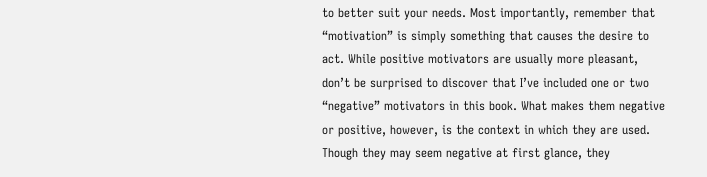to better suit your needs. Most importantly, remember that “motivation” is simply something that causes the desire to act. While positive motivators are usually more pleasant, don’t be surprised to discover that I’ve included one or two “negative” motivators in this book. What makes them negative or positive, however, is the context in which they are used. Though they may seem negative at first glance, they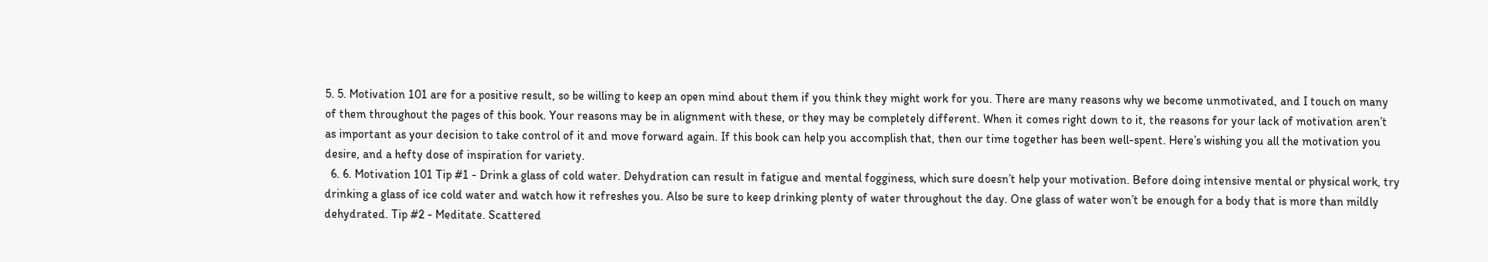5. 5. Motivation 101 are for a positive result, so be willing to keep an open mind about them if you think they might work for you. There are many reasons why we become unmotivated, and I touch on many of them throughout the pages of this book. Your reasons may be in alignment with these, or they may be completely different. When it comes right down to it, the reasons for your lack of motivation aren’t as important as your decision to take control of it and move forward again. If this book can help you accomplish that, then our time together has been well-spent. Here’s wishing you all the motivation you desire, and a hefty dose of inspiration for variety.
  6. 6. Motivation 101 Tip #1 - Drink a glass of cold water. Dehydration can result in fatigue and mental fogginess, which sure doesn’t help your motivation. Before doing intensive mental or physical work, try drinking a glass of ice cold water and watch how it refreshes you. Also be sure to keep drinking plenty of water throughout the day. One glass of water won’t be enough for a body that is more than mildly dehydrated. Tip #2 - Meditate. Scattered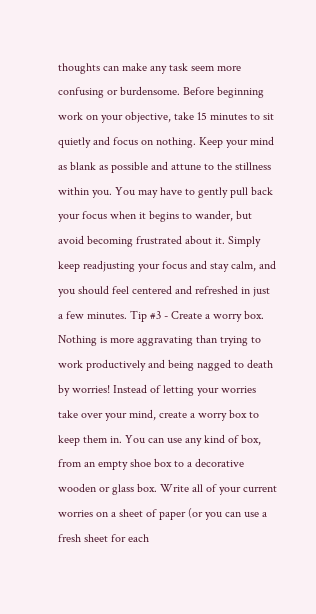thoughts can make any task seem more confusing or burdensome. Before beginning work on your objective, take 15 minutes to sit quietly and focus on nothing. Keep your mind as blank as possible and attune to the stillness within you. You may have to gently pull back your focus when it begins to wander, but avoid becoming frustrated about it. Simply keep readjusting your focus and stay calm, and you should feel centered and refreshed in just a few minutes. Tip #3 - Create a worry box. Nothing is more aggravating than trying to work productively and being nagged to death by worries! Instead of letting your worries take over your mind, create a worry box to keep them in. You can use any kind of box, from an empty shoe box to a decorative wooden or glass box. Write all of your current worries on a sheet of paper (or you can use a fresh sheet for each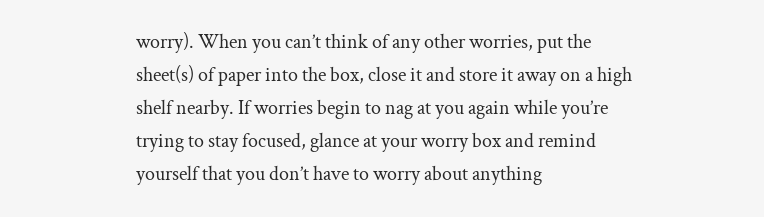worry). When you can’t think of any other worries, put the sheet(s) of paper into the box, close it and store it away on a high shelf nearby. If worries begin to nag at you again while you’re trying to stay focused, glance at your worry box and remind yourself that you don’t have to worry about anything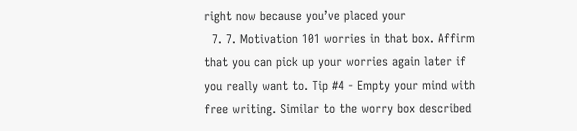right now because you’ve placed your
  7. 7. Motivation 101 worries in that box. Affirm that you can pick up your worries again later if you really want to. Tip #4 - Empty your mind with free writing. Similar to the worry box described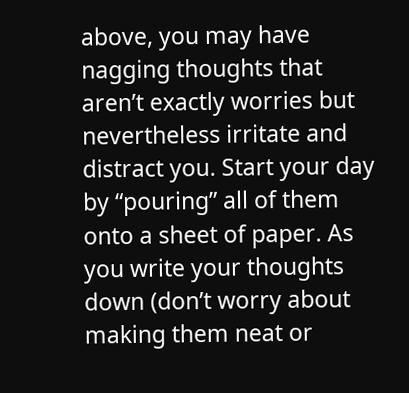above, you may have nagging thoughts that aren’t exactly worries but nevertheless irritate and distract you. Start your day by “pouring” all of them onto a sheet of paper. As you write your thoughts down (don’t worry about making them neat or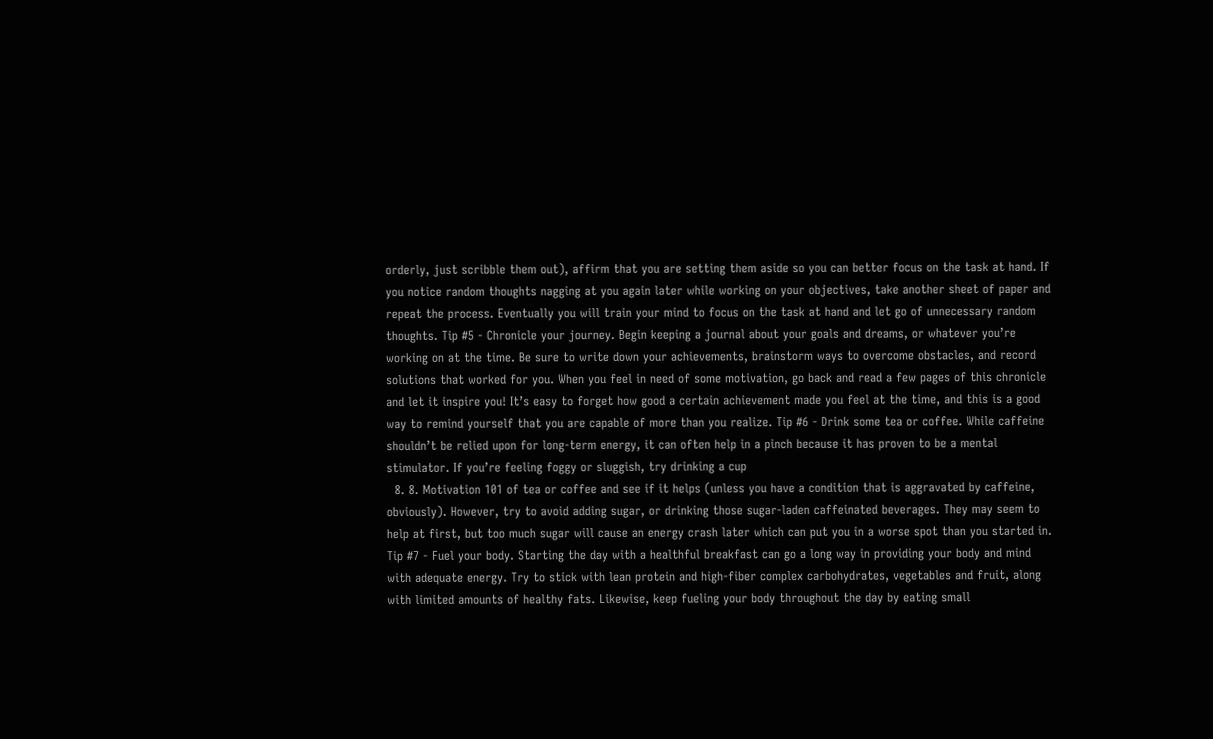orderly, just scribble them out), affirm that you are setting them aside so you can better focus on the task at hand. If you notice random thoughts nagging at you again later while working on your objectives, take another sheet of paper and repeat the process. Eventually you will train your mind to focus on the task at hand and let go of unnecessary random thoughts. Tip #5 - Chronicle your journey. Begin keeping a journal about your goals and dreams, or whatever you’re working on at the time. Be sure to write down your achievements, brainstorm ways to overcome obstacles, and record solutions that worked for you. When you feel in need of some motivation, go back and read a few pages of this chronicle and let it inspire you! It’s easy to forget how good a certain achievement made you feel at the time, and this is a good way to remind yourself that you are capable of more than you realize. Tip #6 - Drink some tea or coffee. While caffeine shouldn’t be relied upon for long-term energy, it can often help in a pinch because it has proven to be a mental stimulator. If you’re feeling foggy or sluggish, try drinking a cup
  8. 8. Motivation 101 of tea or coffee and see if it helps (unless you have a condition that is aggravated by caffeine, obviously). However, try to avoid adding sugar, or drinking those sugar-laden caffeinated beverages. They may seem to help at first, but too much sugar will cause an energy crash later which can put you in a worse spot than you started in. Tip #7 - Fuel your body. Starting the day with a healthful breakfast can go a long way in providing your body and mind with adequate energy. Try to stick with lean protein and high-fiber complex carbohydrates, vegetables and fruit, along with limited amounts of healthy fats. Likewise, keep fueling your body throughout the day by eating small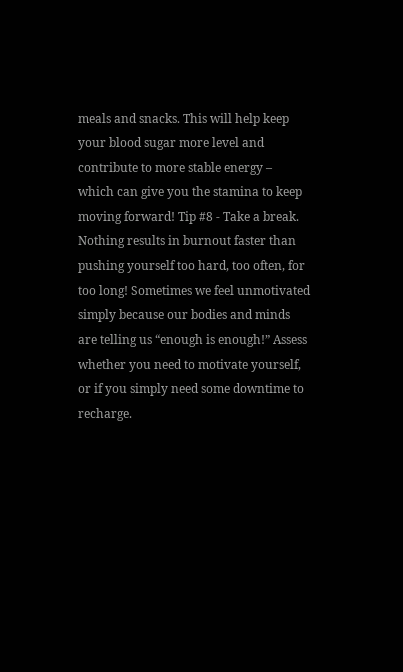meals and snacks. This will help keep your blood sugar more level and contribute to more stable energy – which can give you the stamina to keep moving forward! Tip #8 - Take a break. Nothing results in burnout faster than pushing yourself too hard, too often, for too long! Sometimes we feel unmotivated simply because our bodies and minds are telling us “enough is enough!” Assess whether you need to motivate yourself, or if you simply need some downtime to recharge.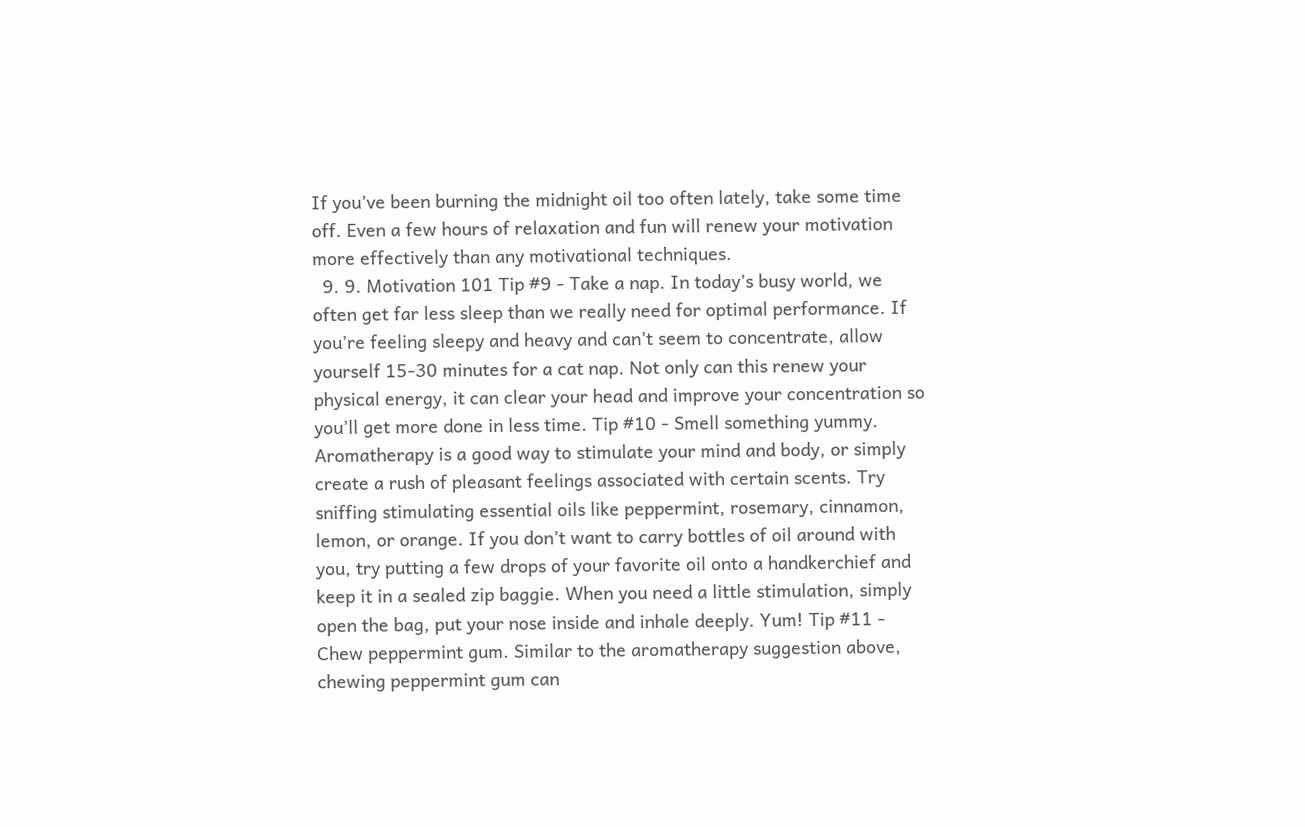If you’ve been burning the midnight oil too often lately, take some time off. Even a few hours of relaxation and fun will renew your motivation more effectively than any motivational techniques.
  9. 9. Motivation 101 Tip #9 - Take a nap. In today’s busy world, we often get far less sleep than we really need for optimal performance. If you’re feeling sleepy and heavy and can’t seem to concentrate, allow yourself 15-30 minutes for a cat nap. Not only can this renew your physical energy, it can clear your head and improve your concentration so you’ll get more done in less time. Tip #10 - Smell something yummy. Aromatherapy is a good way to stimulate your mind and body, or simply create a rush of pleasant feelings associated with certain scents. Try sniffing stimulating essential oils like peppermint, rosemary, cinnamon, lemon, or orange. If you don’t want to carry bottles of oil around with you, try putting a few drops of your favorite oil onto a handkerchief and keep it in a sealed zip baggie. When you need a little stimulation, simply open the bag, put your nose inside and inhale deeply. Yum! Tip #11 - Chew peppermint gum. Similar to the aromatherapy suggestion above, chewing peppermint gum can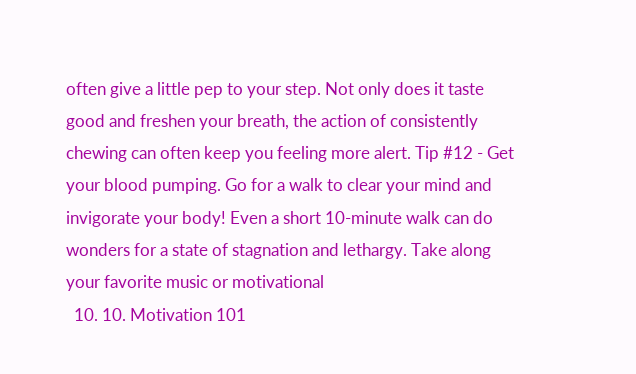often give a little pep to your step. Not only does it taste good and freshen your breath, the action of consistently chewing can often keep you feeling more alert. Tip #12 - Get your blood pumping. Go for a walk to clear your mind and invigorate your body! Even a short 10-minute walk can do wonders for a state of stagnation and lethargy. Take along your favorite music or motivational
  10. 10. Motivation 101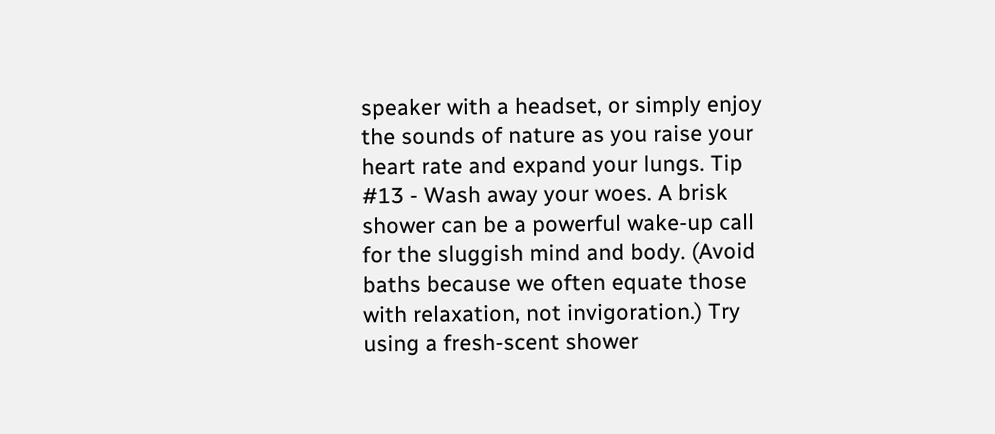speaker with a headset, or simply enjoy the sounds of nature as you raise your heart rate and expand your lungs. Tip #13 - Wash away your woes. A brisk shower can be a powerful wake-up call for the sluggish mind and body. (Avoid baths because we often equate those with relaxation, not invigoration.) Try using a fresh-scent shower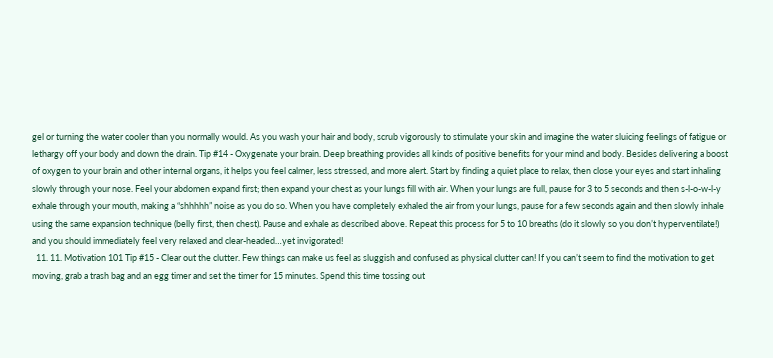gel or turning the water cooler than you normally would. As you wash your hair and body, scrub vigorously to stimulate your skin and imagine the water sluicing feelings of fatigue or lethargy off your body and down the drain. Tip #14 - Oxygenate your brain. Deep breathing provides all kinds of positive benefits for your mind and body. Besides delivering a boost of oxygen to your brain and other internal organs, it helps you feel calmer, less stressed, and more alert. Start by finding a quiet place to relax, then close your eyes and start inhaling slowly through your nose. Feel your abdomen expand first; then expand your chest as your lungs fill with air. When your lungs are full, pause for 3 to 5 seconds and then s-l-o-w-l-y exhale through your mouth, making a “shhhhh” noise as you do so. When you have completely exhaled the air from your lungs, pause for a few seconds again and then slowly inhale using the same expansion technique (belly first, then chest). Pause and exhale as described above. Repeat this process for 5 to 10 breaths (do it slowly so you don’t hyperventilate!) and you should immediately feel very relaxed and clear-headed…yet invigorated!
  11. 11. Motivation 101 Tip #15 - Clear out the clutter. Few things can make us feel as sluggish and confused as physical clutter can! If you can’t seem to find the motivation to get moving, grab a trash bag and an egg timer and set the timer for 15 minutes. Spend this time tossing out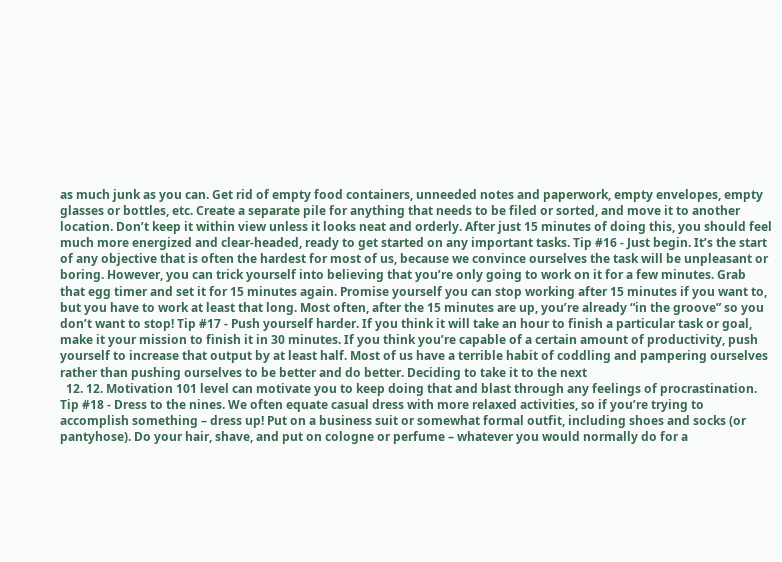as much junk as you can. Get rid of empty food containers, unneeded notes and paperwork, empty envelopes, empty glasses or bottles, etc. Create a separate pile for anything that needs to be filed or sorted, and move it to another location. Don’t keep it within view unless it looks neat and orderly. After just 15 minutes of doing this, you should feel much more energized and clear-headed, ready to get started on any important tasks. Tip #16 - Just begin. It’s the start of any objective that is often the hardest for most of us, because we convince ourselves the task will be unpleasant or boring. However, you can trick yourself into believing that you’re only going to work on it for a few minutes. Grab that egg timer and set it for 15 minutes again. Promise yourself you can stop working after 15 minutes if you want to, but you have to work at least that long. Most often, after the 15 minutes are up, you’re already “in the groove” so you don’t want to stop! Tip #17 - Push yourself harder. If you think it will take an hour to finish a particular task or goal, make it your mission to finish it in 30 minutes. If you think you’re capable of a certain amount of productivity, push yourself to increase that output by at least half. Most of us have a terrible habit of coddling and pampering ourselves rather than pushing ourselves to be better and do better. Deciding to take it to the next
  12. 12. Motivation 101 level can motivate you to keep doing that and blast through any feelings of procrastination. Tip #18 - Dress to the nines. We often equate casual dress with more relaxed activities, so if you’re trying to accomplish something – dress up! Put on a business suit or somewhat formal outfit, including shoes and socks (or pantyhose). Do your hair, shave, and put on cologne or perfume – whatever you would normally do for a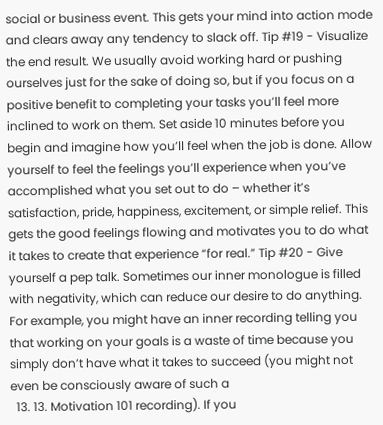social or business event. This gets your mind into action mode and clears away any tendency to slack off. Tip #19 - Visualize the end result. We usually avoid working hard or pushing ourselves just for the sake of doing so, but if you focus on a positive benefit to completing your tasks you’ll feel more inclined to work on them. Set aside 10 minutes before you begin and imagine how you’ll feel when the job is done. Allow yourself to feel the feelings you’ll experience when you’ve accomplished what you set out to do – whether it’s satisfaction, pride, happiness, excitement, or simple relief. This gets the good feelings flowing and motivates you to do what it takes to create that experience “for real.” Tip #20 - Give yourself a pep talk. Sometimes our inner monologue is filled with negativity, which can reduce our desire to do anything. For example, you might have an inner recording telling you that working on your goals is a waste of time because you simply don’t have what it takes to succeed (you might not even be consciously aware of such a
  13. 13. Motivation 101 recording). If you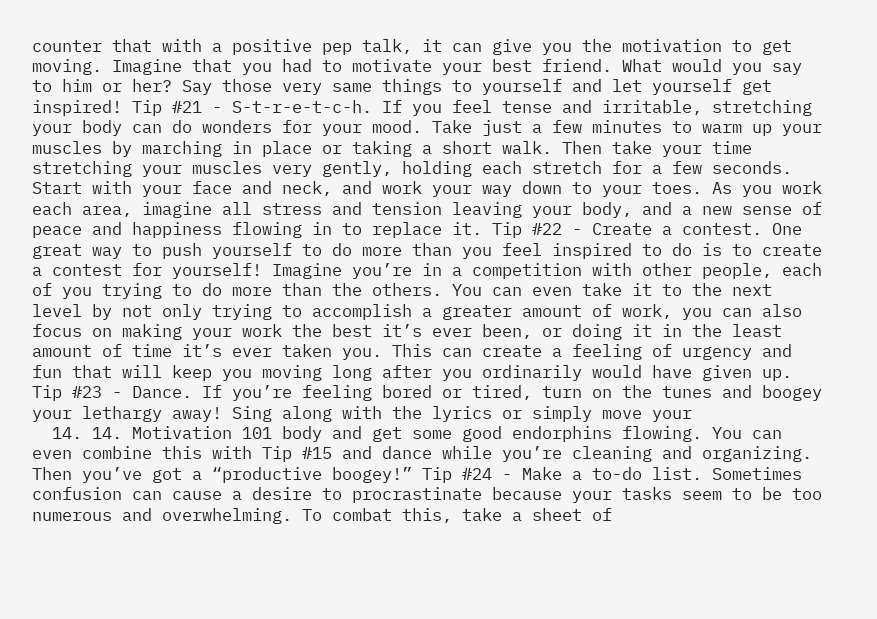counter that with a positive pep talk, it can give you the motivation to get moving. Imagine that you had to motivate your best friend. What would you say to him or her? Say those very same things to yourself and let yourself get inspired! Tip #21 - S-t-r-e-t-c-h. If you feel tense and irritable, stretching your body can do wonders for your mood. Take just a few minutes to warm up your muscles by marching in place or taking a short walk. Then take your time stretching your muscles very gently, holding each stretch for a few seconds. Start with your face and neck, and work your way down to your toes. As you work each area, imagine all stress and tension leaving your body, and a new sense of peace and happiness flowing in to replace it. Tip #22 - Create a contest. One great way to push yourself to do more than you feel inspired to do is to create a contest for yourself! Imagine you’re in a competition with other people, each of you trying to do more than the others. You can even take it to the next level by not only trying to accomplish a greater amount of work, you can also focus on making your work the best it’s ever been, or doing it in the least amount of time it’s ever taken you. This can create a feeling of urgency and fun that will keep you moving long after you ordinarily would have given up. Tip #23 - Dance. If you’re feeling bored or tired, turn on the tunes and boogey your lethargy away! Sing along with the lyrics or simply move your
  14. 14. Motivation 101 body and get some good endorphins flowing. You can even combine this with Tip #15 and dance while you’re cleaning and organizing. Then you’ve got a “productive boogey!” Tip #24 - Make a to-do list. Sometimes confusion can cause a desire to procrastinate because your tasks seem to be too numerous and overwhelming. To combat this, take a sheet of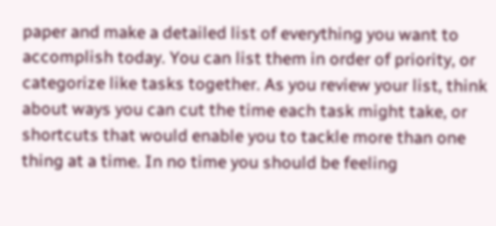paper and make a detailed list of everything you want to accomplish today. You can list them in order of priority, or categorize like tasks together. As you review your list, think about ways you can cut the time each task might take, or shortcuts that would enable you to tackle more than one thing at a time. In no time you should be feeling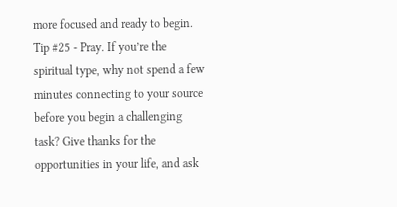more focused and ready to begin. Tip #25 - Pray. If you’re the spiritual type, why not spend a few minutes connecting to your source before you begin a challenging task? Give thanks for the opportunities in your life, and ask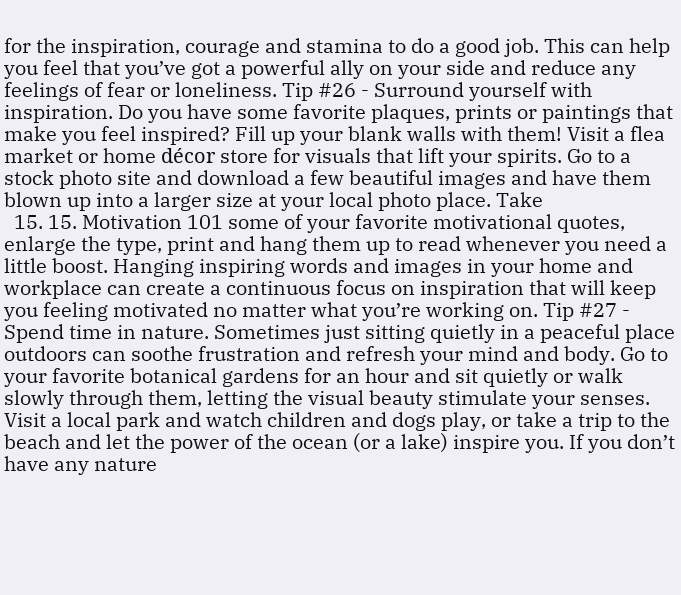for the inspiration, courage and stamina to do a good job. This can help you feel that you’ve got a powerful ally on your side and reduce any feelings of fear or loneliness. Tip #26 - Surround yourself with inspiration. Do you have some favorite plaques, prints or paintings that make you feel inspired? Fill up your blank walls with them! Visit a flea market or home décor store for visuals that lift your spirits. Go to a stock photo site and download a few beautiful images and have them blown up into a larger size at your local photo place. Take
  15. 15. Motivation 101 some of your favorite motivational quotes, enlarge the type, print and hang them up to read whenever you need a little boost. Hanging inspiring words and images in your home and workplace can create a continuous focus on inspiration that will keep you feeling motivated no matter what you’re working on. Tip #27 - Spend time in nature. Sometimes just sitting quietly in a peaceful place outdoors can soothe frustration and refresh your mind and body. Go to your favorite botanical gardens for an hour and sit quietly or walk slowly through them, letting the visual beauty stimulate your senses. Visit a local park and watch children and dogs play, or take a trip to the beach and let the power of the ocean (or a lake) inspire you. If you don’t have any nature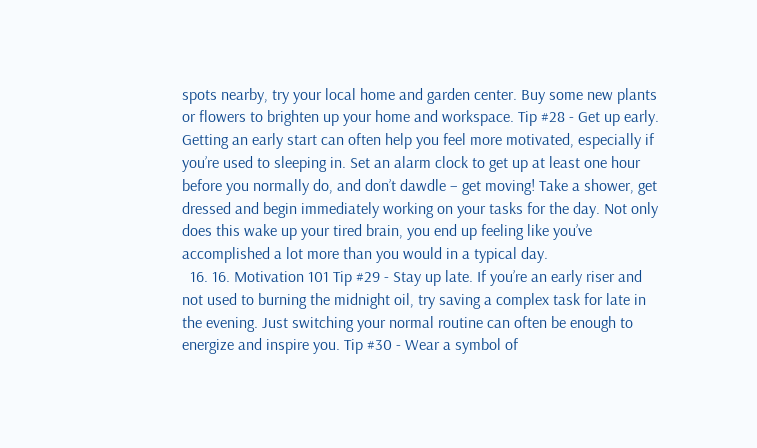spots nearby, try your local home and garden center. Buy some new plants or flowers to brighten up your home and workspace. Tip #28 - Get up early. Getting an early start can often help you feel more motivated, especially if you’re used to sleeping in. Set an alarm clock to get up at least one hour before you normally do, and don’t dawdle – get moving! Take a shower, get dressed and begin immediately working on your tasks for the day. Not only does this wake up your tired brain, you end up feeling like you’ve accomplished a lot more than you would in a typical day.
  16. 16. Motivation 101 Tip #29 - Stay up late. If you’re an early riser and not used to burning the midnight oil, try saving a complex task for late in the evening. Just switching your normal routine can often be enough to energize and inspire you. Tip #30 - Wear a symbol of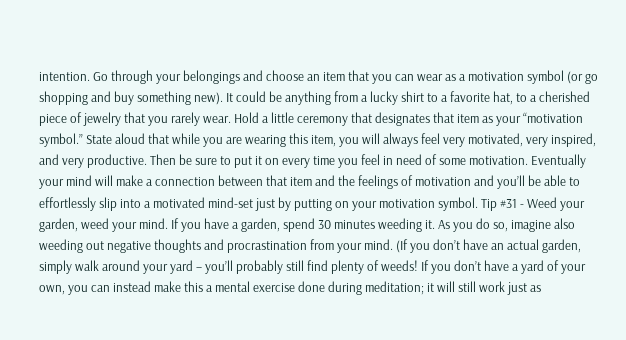intention. Go through your belongings and choose an item that you can wear as a motivation symbol (or go shopping and buy something new). It could be anything from a lucky shirt to a favorite hat, to a cherished piece of jewelry that you rarely wear. Hold a little ceremony that designates that item as your “motivation symbol.” State aloud that while you are wearing this item, you will always feel very motivated, very inspired, and very productive. Then be sure to put it on every time you feel in need of some motivation. Eventually your mind will make a connection between that item and the feelings of motivation and you’ll be able to effortlessly slip into a motivated mind-set just by putting on your motivation symbol. Tip #31 - Weed your garden, weed your mind. If you have a garden, spend 30 minutes weeding it. As you do so, imagine also weeding out negative thoughts and procrastination from your mind. (If you don’t have an actual garden, simply walk around your yard – you’ll probably still find plenty of weeds! If you don’t have a yard of your own, you can instead make this a mental exercise done during meditation; it will still work just as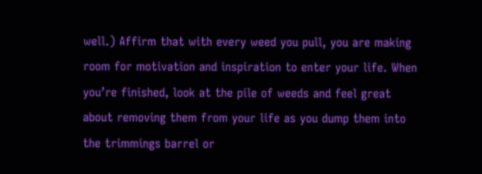well.) Affirm that with every weed you pull, you are making room for motivation and inspiration to enter your life. When you’re finished, look at the pile of weeds and feel great about removing them from your life as you dump them into the trimmings barrel or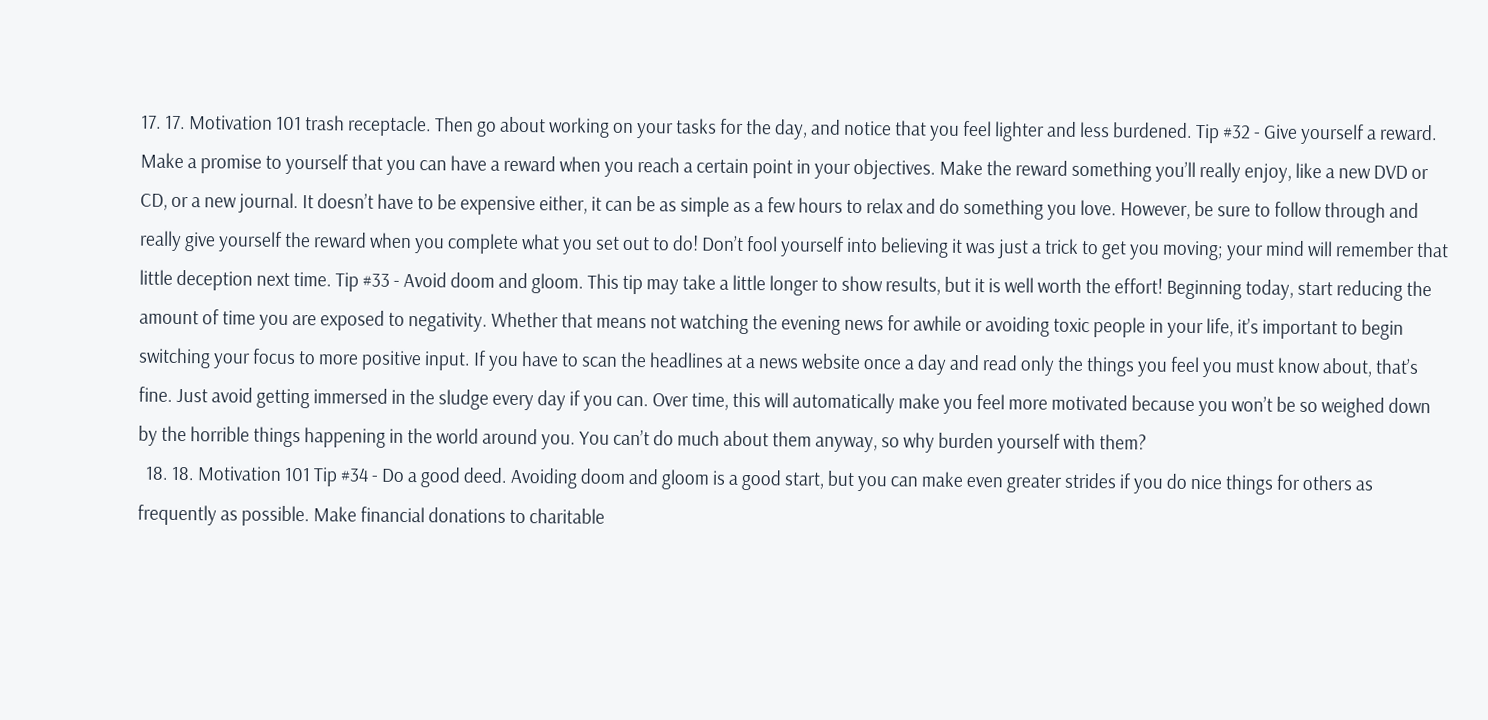17. 17. Motivation 101 trash receptacle. Then go about working on your tasks for the day, and notice that you feel lighter and less burdened. Tip #32 - Give yourself a reward. Make a promise to yourself that you can have a reward when you reach a certain point in your objectives. Make the reward something you’ll really enjoy, like a new DVD or CD, or a new journal. It doesn’t have to be expensive either, it can be as simple as a few hours to relax and do something you love. However, be sure to follow through and really give yourself the reward when you complete what you set out to do! Don’t fool yourself into believing it was just a trick to get you moving; your mind will remember that little deception next time. Tip #33 - Avoid doom and gloom. This tip may take a little longer to show results, but it is well worth the effort! Beginning today, start reducing the amount of time you are exposed to negativity. Whether that means not watching the evening news for awhile or avoiding toxic people in your life, it’s important to begin switching your focus to more positive input. If you have to scan the headlines at a news website once a day and read only the things you feel you must know about, that’s fine. Just avoid getting immersed in the sludge every day if you can. Over time, this will automatically make you feel more motivated because you won’t be so weighed down by the horrible things happening in the world around you. You can’t do much about them anyway, so why burden yourself with them?
  18. 18. Motivation 101 Tip #34 - Do a good deed. Avoiding doom and gloom is a good start, but you can make even greater strides if you do nice things for others as frequently as possible. Make financial donations to charitable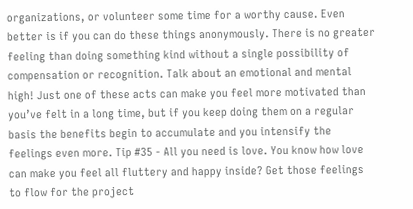organizations, or volunteer some time for a worthy cause. Even better is if you can do these things anonymously. There is no greater feeling than doing something kind without a single possibility of compensation or recognition. Talk about an emotional and mental high! Just one of these acts can make you feel more motivated than you’ve felt in a long time, but if you keep doing them on a regular basis the benefits begin to accumulate and you intensify the feelings even more. Tip #35 - All you need is love. You know how love can make you feel all fluttery and happy inside? Get those feelings to flow for the project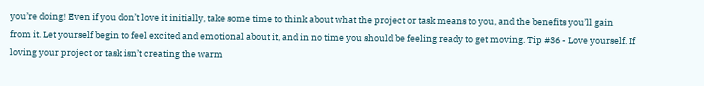you’re doing! Even if you don’t love it initially, take some time to think about what the project or task means to you, and the benefits you’ll gain from it. Let yourself begin to feel excited and emotional about it, and in no time you should be feeling ready to get moving. Tip #36 - Love yourself. If loving your project or task isn’t creating the warm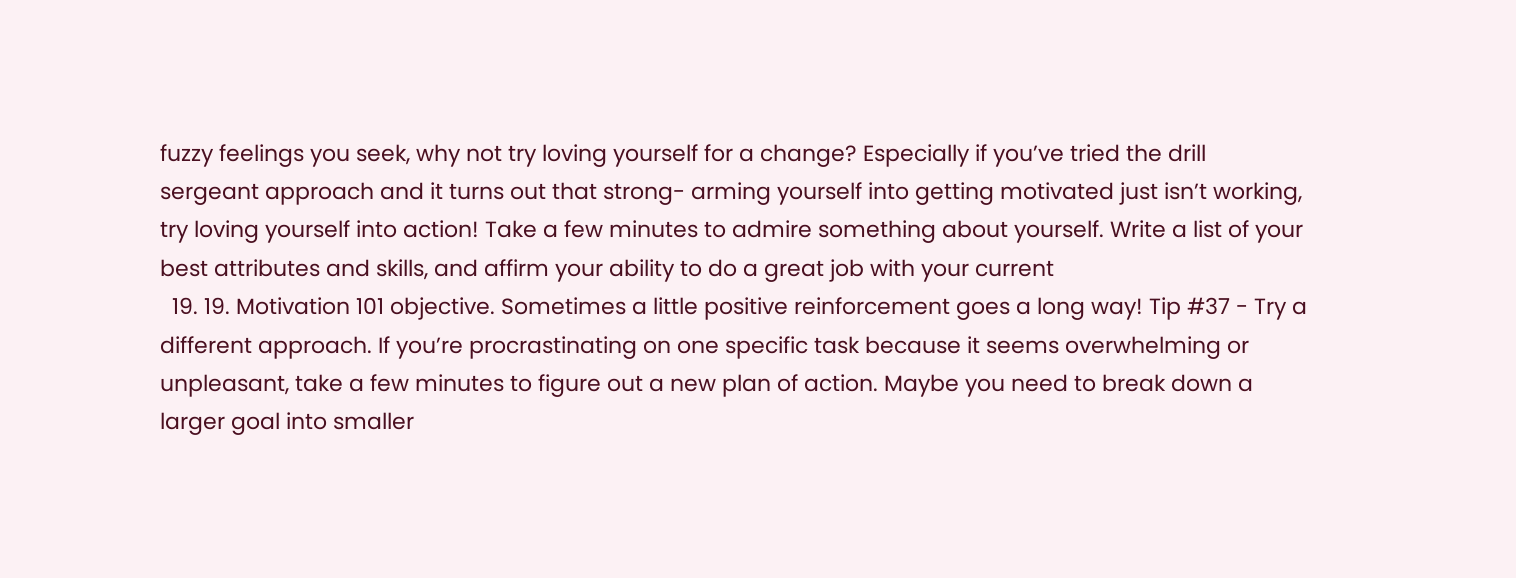fuzzy feelings you seek, why not try loving yourself for a change? Especially if you’ve tried the drill sergeant approach and it turns out that strong- arming yourself into getting motivated just isn’t working, try loving yourself into action! Take a few minutes to admire something about yourself. Write a list of your best attributes and skills, and affirm your ability to do a great job with your current
  19. 19. Motivation 101 objective. Sometimes a little positive reinforcement goes a long way! Tip #37 - Try a different approach. If you’re procrastinating on one specific task because it seems overwhelming or unpleasant, take a few minutes to figure out a new plan of action. Maybe you need to break down a larger goal into smaller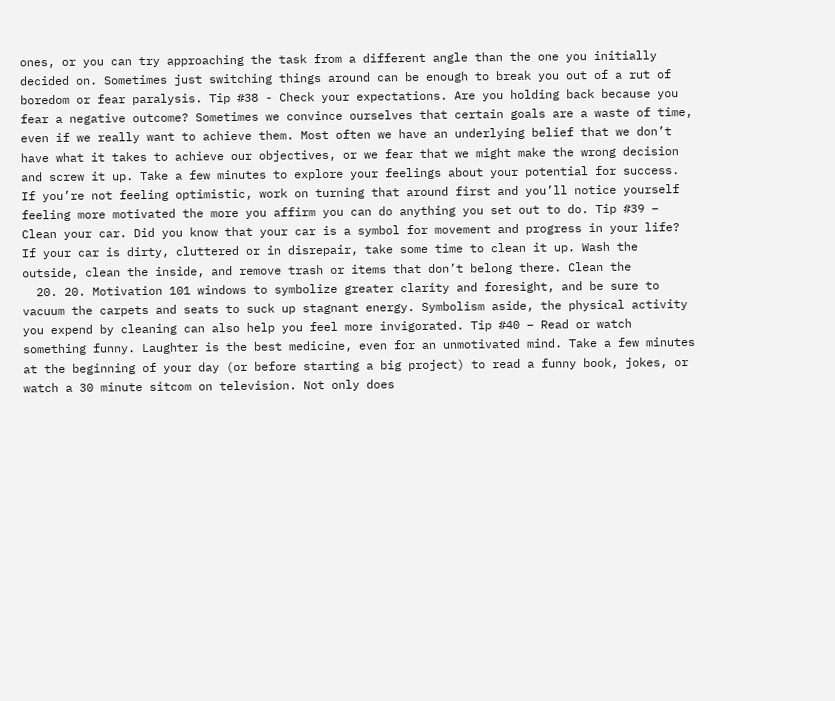ones, or you can try approaching the task from a different angle than the one you initially decided on. Sometimes just switching things around can be enough to break you out of a rut of boredom or fear paralysis. Tip #38 - Check your expectations. Are you holding back because you fear a negative outcome? Sometimes we convince ourselves that certain goals are a waste of time, even if we really want to achieve them. Most often we have an underlying belief that we don’t have what it takes to achieve our objectives, or we fear that we might make the wrong decision and screw it up. Take a few minutes to explore your feelings about your potential for success. If you’re not feeling optimistic, work on turning that around first and you’ll notice yourself feeling more motivated the more you affirm you can do anything you set out to do. Tip #39 – Clean your car. Did you know that your car is a symbol for movement and progress in your life? If your car is dirty, cluttered or in disrepair, take some time to clean it up. Wash the outside, clean the inside, and remove trash or items that don’t belong there. Clean the
  20. 20. Motivation 101 windows to symbolize greater clarity and foresight, and be sure to vacuum the carpets and seats to suck up stagnant energy. Symbolism aside, the physical activity you expend by cleaning can also help you feel more invigorated. Tip #40 – Read or watch something funny. Laughter is the best medicine, even for an unmotivated mind. Take a few minutes at the beginning of your day (or before starting a big project) to read a funny book, jokes, or watch a 30 minute sitcom on television. Not only does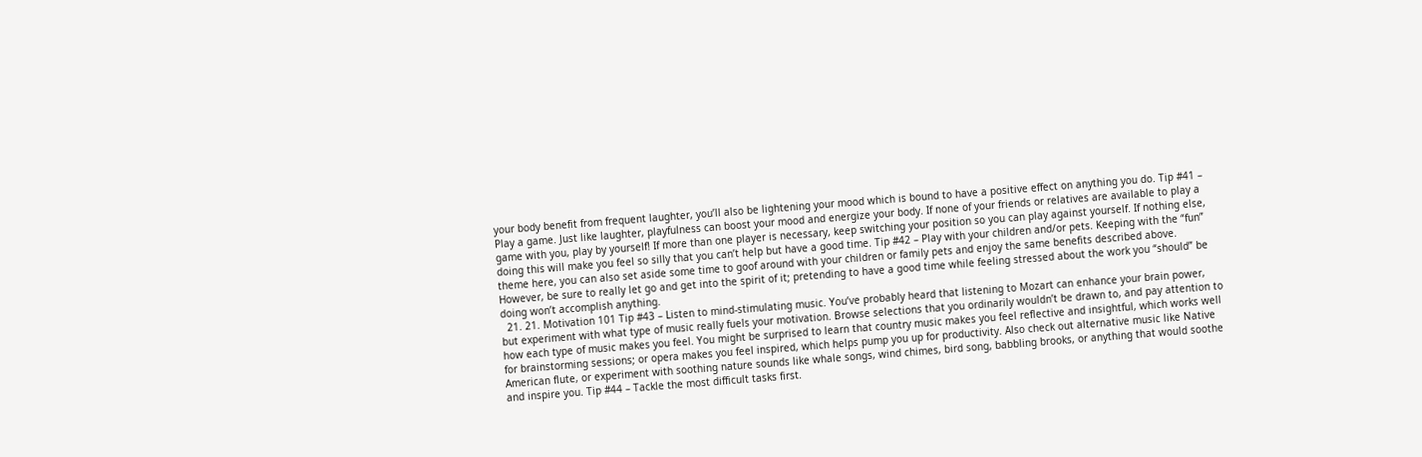your body benefit from frequent laughter, you’ll also be lightening your mood which is bound to have a positive effect on anything you do. Tip #41 – Play a game. Just like laughter, playfulness can boost your mood and energize your body. If none of your friends or relatives are available to play a game with you, play by yourself! If more than one player is necessary, keep switching your position so you can play against yourself. If nothing else, doing this will make you feel so silly that you can’t help but have a good time. Tip #42 – Play with your children and/or pets. Keeping with the “fun” theme here, you can also set aside some time to goof around with your children or family pets and enjoy the same benefits described above. However, be sure to really let go and get into the spirit of it; pretending to have a good time while feeling stressed about the work you “should” be doing won’t accomplish anything.
  21. 21. Motivation 101 Tip #43 – Listen to mind-stimulating music. You’ve probably heard that listening to Mozart can enhance your brain power, but experiment with what type of music really fuels your motivation. Browse selections that you ordinarily wouldn’t be drawn to, and pay attention to how each type of music makes you feel. You might be surprised to learn that country music makes you feel reflective and insightful, which works well for brainstorming sessions; or opera makes you feel inspired, which helps pump you up for productivity. Also check out alternative music like Native American flute, or experiment with soothing nature sounds like whale songs, wind chimes, bird song, babbling brooks, or anything that would soothe and inspire you. Tip #44 – Tackle the most difficult tasks first.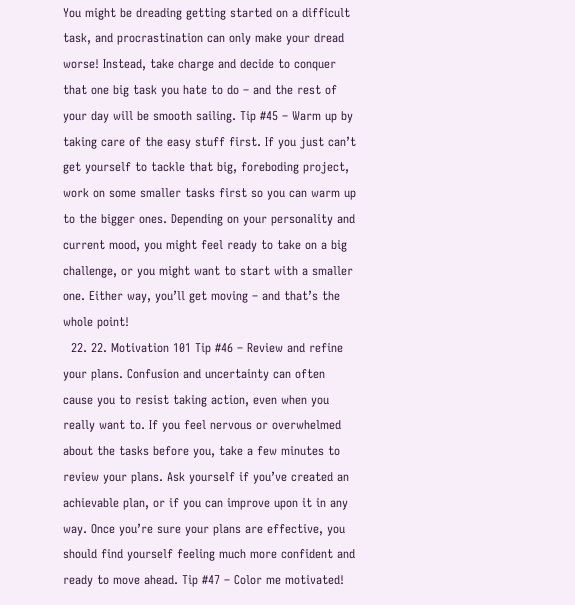You might be dreading getting started on a difficult task, and procrastination can only make your dread worse! Instead, take charge and decide to conquer that one big task you hate to do – and the rest of your day will be smooth sailing. Tip #45 – Warm up by taking care of the easy stuff first. If you just can’t get yourself to tackle that big, foreboding project, work on some smaller tasks first so you can warm up to the bigger ones. Depending on your personality and current mood, you might feel ready to take on a big challenge, or you might want to start with a smaller one. Either way, you’ll get moving – and that’s the whole point!
  22. 22. Motivation 101 Tip #46 – Review and refine your plans. Confusion and uncertainty can often cause you to resist taking action, even when you really want to. If you feel nervous or overwhelmed about the tasks before you, take a few minutes to review your plans. Ask yourself if you’ve created an achievable plan, or if you can improve upon it in any way. Once you’re sure your plans are effective, you should find yourself feeling much more confident and ready to move ahead. Tip #47 – Color me motivated!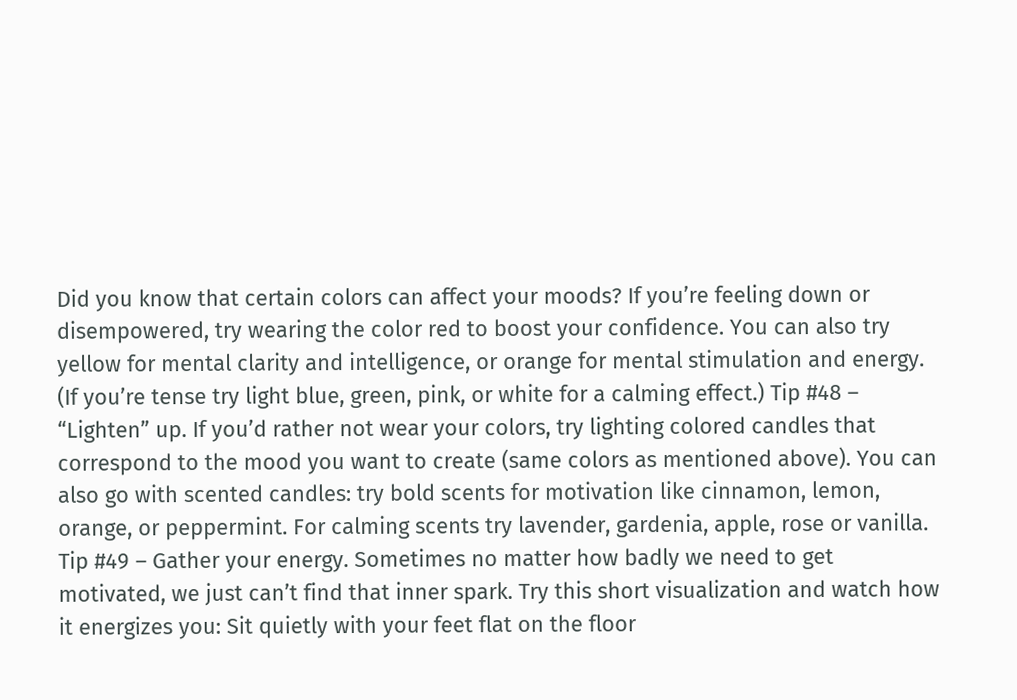Did you know that certain colors can affect your moods? If you’re feeling down or disempowered, try wearing the color red to boost your confidence. You can also try yellow for mental clarity and intelligence, or orange for mental stimulation and energy. (If you’re tense try light blue, green, pink, or white for a calming effect.) Tip #48 – “Lighten” up. If you’d rather not wear your colors, try lighting colored candles that correspond to the mood you want to create (same colors as mentioned above). You can also go with scented candles: try bold scents for motivation like cinnamon, lemon, orange, or peppermint. For calming scents try lavender, gardenia, apple, rose or vanilla. Tip #49 – Gather your energy. Sometimes no matter how badly we need to get motivated, we just can’t find that inner spark. Try this short visualization and watch how it energizes you: Sit quietly with your feet flat on the floor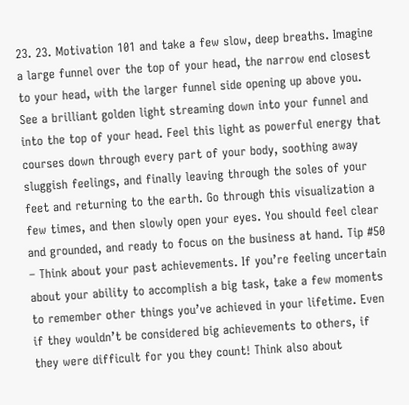23. 23. Motivation 101 and take a few slow, deep breaths. Imagine a large funnel over the top of your head, the narrow end closest to your head, with the larger funnel side opening up above you. See a brilliant golden light streaming down into your funnel and into the top of your head. Feel this light as powerful energy that courses down through every part of your body, soothing away sluggish feelings, and finally leaving through the soles of your feet and returning to the earth. Go through this visualization a few times, and then slowly open your eyes. You should feel clear and grounded, and ready to focus on the business at hand. Tip #50 – Think about your past achievements. If you’re feeling uncertain about your ability to accomplish a big task, take a few moments to remember other things you’ve achieved in your lifetime. Even if they wouldn’t be considered big achievements to others, if they were difficult for you they count! Think also about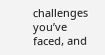challenges you’ve faced, and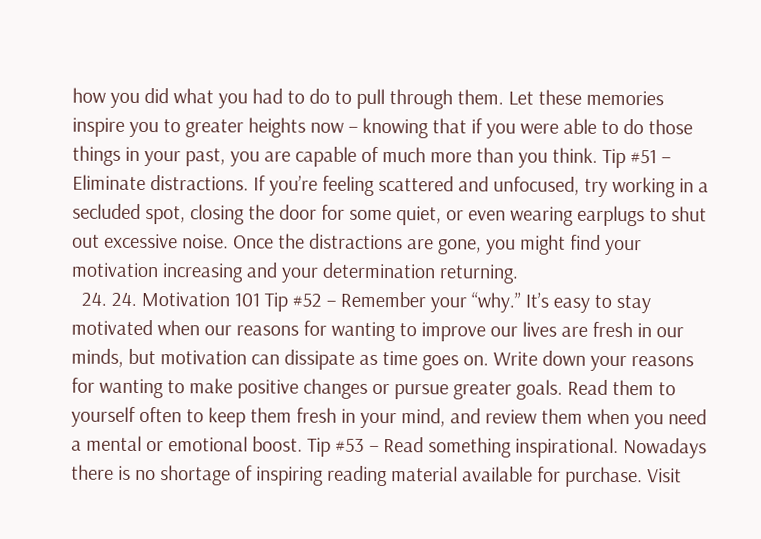how you did what you had to do to pull through them. Let these memories inspire you to greater heights now – knowing that if you were able to do those things in your past, you are capable of much more than you think. Tip #51 – Eliminate distractions. If you’re feeling scattered and unfocused, try working in a secluded spot, closing the door for some quiet, or even wearing earplugs to shut out excessive noise. Once the distractions are gone, you might find your motivation increasing and your determination returning.
  24. 24. Motivation 101 Tip #52 – Remember your “why.” It’s easy to stay motivated when our reasons for wanting to improve our lives are fresh in our minds, but motivation can dissipate as time goes on. Write down your reasons for wanting to make positive changes or pursue greater goals. Read them to yourself often to keep them fresh in your mind, and review them when you need a mental or emotional boost. Tip #53 – Read something inspirational. Nowadays there is no shortage of inspiring reading material available for purchase. Visit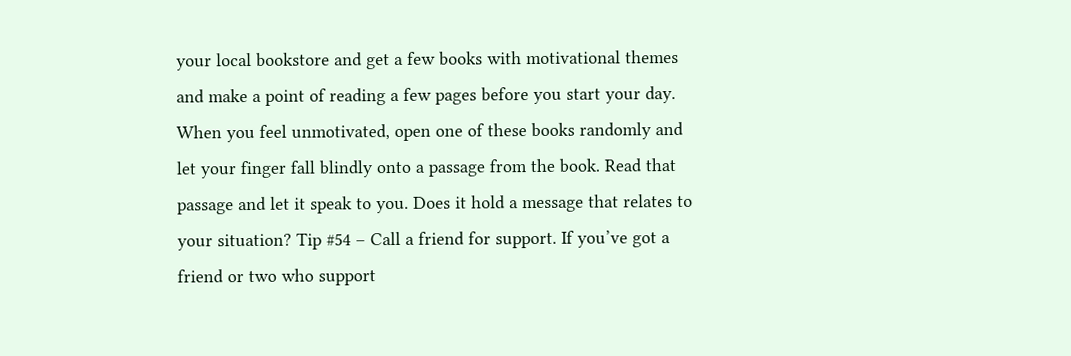your local bookstore and get a few books with motivational themes and make a point of reading a few pages before you start your day. When you feel unmotivated, open one of these books randomly and let your finger fall blindly onto a passage from the book. Read that passage and let it speak to you. Does it hold a message that relates to your situation? Tip #54 – Call a friend for support. If you’ve got a friend or two who support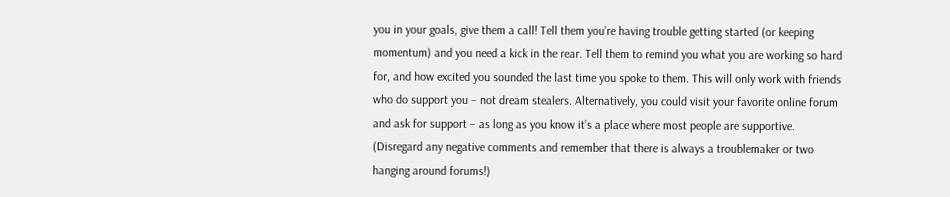you in your goals, give them a call! Tell them you’re having trouble getting started (or keeping momentum) and you need a kick in the rear. Tell them to remind you what you are working so hard for, and how excited you sounded the last time you spoke to them. This will only work with friends who do support you – not dream stealers. Alternatively, you could visit your favorite online forum and ask for support – as long as you know it’s a place where most people are supportive. (Disregard any negative comments and remember that there is always a troublemaker or two hanging around forums!)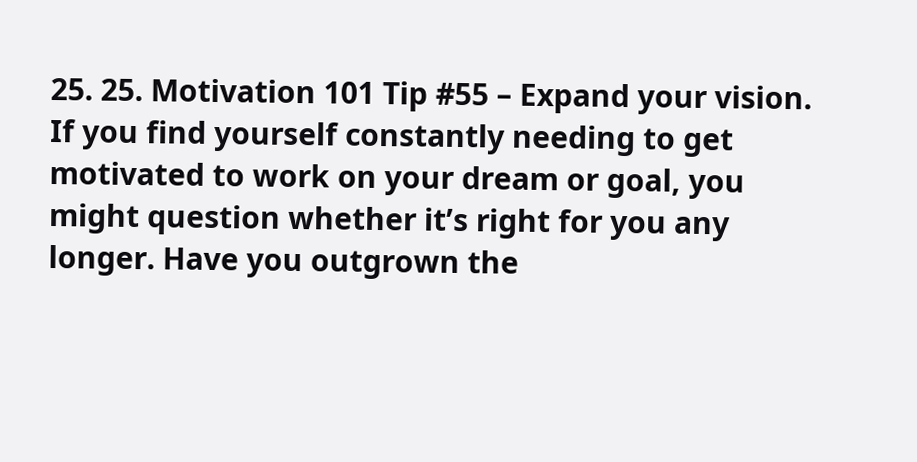25. 25. Motivation 101 Tip #55 – Expand your vision. If you find yourself constantly needing to get motivated to work on your dream or goal, you might question whether it’s right for you any longer. Have you outgrown the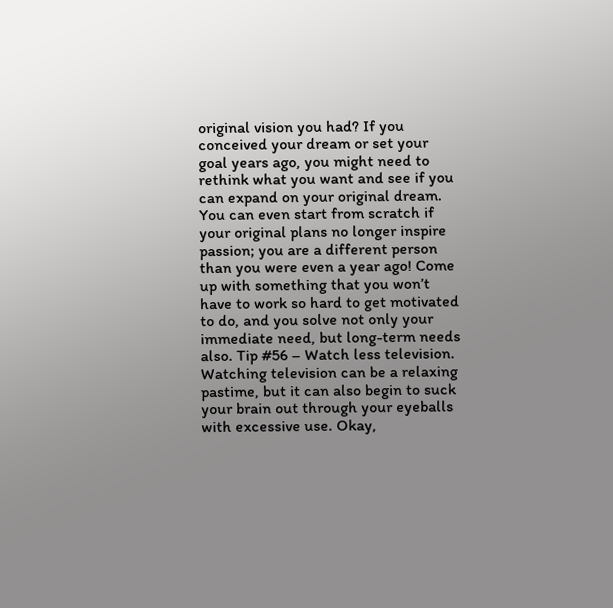original vision you had? If you conceived your dream or set your goal years ago, you might need to rethink what you want and see if you can expand on your original dream. You can even start from scratch if your original plans no longer inspire passion; you are a different person than you were even a year ago! Come up with something that you won’t have to work so hard to get motivated to do, and you solve not only your immediate need, but long-term needs also. Tip #56 – Watch less television. Watching television can be a relaxing pastime, but it can also begin to suck your brain out through your eyeballs with excessive use. Okay,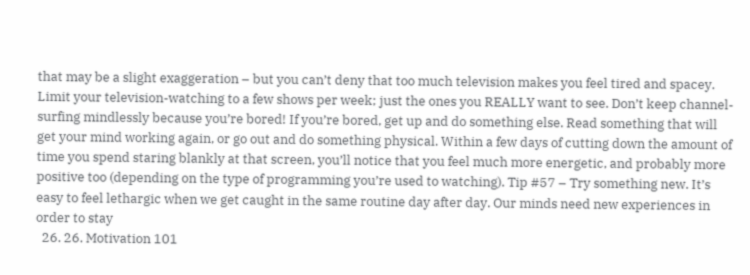that may be a slight exaggeration – but you can’t deny that too much television makes you feel tired and spacey. Limit your television-watching to a few shows per week; just the ones you REALLY want to see. Don’t keep channel-surfing mindlessly because you’re bored! If you’re bored, get up and do something else. Read something that will get your mind working again, or go out and do something physical. Within a few days of cutting down the amount of time you spend staring blankly at that screen, you’ll notice that you feel much more energetic, and probably more positive too (depending on the type of programming you’re used to watching). Tip #57 – Try something new. It’s easy to feel lethargic when we get caught in the same routine day after day. Our minds need new experiences in order to stay
  26. 26. Motivation 101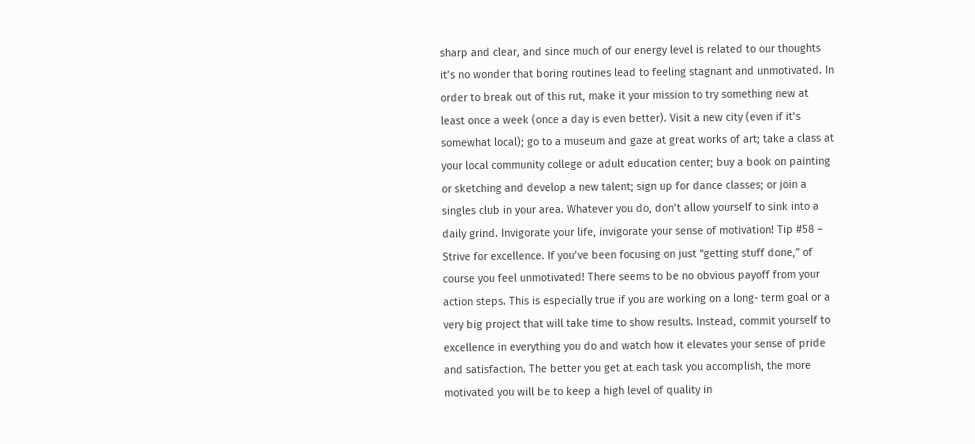sharp and clear, and since much of our energy level is related to our thoughts it’s no wonder that boring routines lead to feeling stagnant and unmotivated. In order to break out of this rut, make it your mission to try something new at least once a week (once a day is even better). Visit a new city (even if it’s somewhat local); go to a museum and gaze at great works of art; take a class at your local community college or adult education center; buy a book on painting or sketching and develop a new talent; sign up for dance classes; or join a singles club in your area. Whatever you do, don’t allow yourself to sink into a daily grind. Invigorate your life, invigorate your sense of motivation! Tip #58 – Strive for excellence. If you’ve been focusing on just “getting stuff done,” of course you feel unmotivated! There seems to be no obvious payoff from your action steps. This is especially true if you are working on a long- term goal or a very big project that will take time to show results. Instead, commit yourself to excellence in everything you do and watch how it elevates your sense of pride and satisfaction. The better you get at each task you accomplish, the more motivated you will be to keep a high level of quality in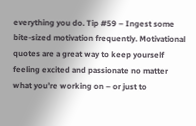everything you do. Tip #59 – Ingest some bite-sized motivation frequently. Motivational quotes are a great way to keep yourself feeling excited and passionate no matter what you’re working on – or just to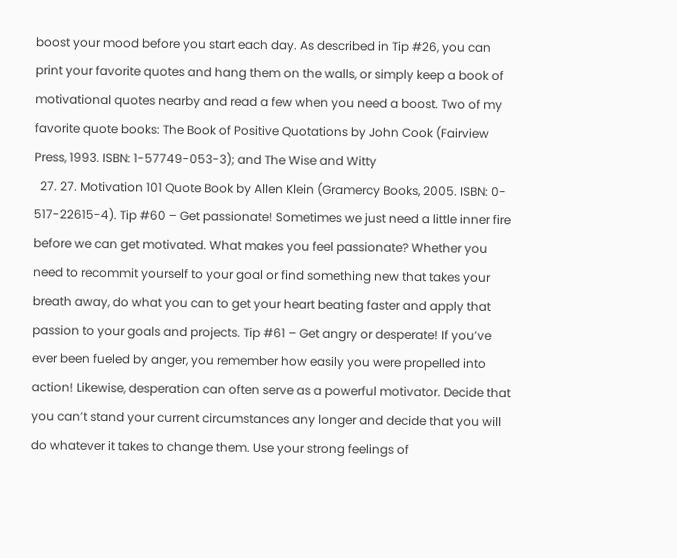boost your mood before you start each day. As described in Tip #26, you can print your favorite quotes and hang them on the walls, or simply keep a book of motivational quotes nearby and read a few when you need a boost. Two of my favorite quote books: The Book of Positive Quotations by John Cook (Fairview Press, 1993. ISBN: 1-57749-053-3); and The Wise and Witty
  27. 27. Motivation 101 Quote Book by Allen Klein (Gramercy Books, 2005. ISBN: 0- 517-22615-4). Tip #60 – Get passionate! Sometimes we just need a little inner fire before we can get motivated. What makes you feel passionate? Whether you need to recommit yourself to your goal or find something new that takes your breath away, do what you can to get your heart beating faster and apply that passion to your goals and projects. Tip #61 – Get angry or desperate! If you’ve ever been fueled by anger, you remember how easily you were propelled into action! Likewise, desperation can often serve as a powerful motivator. Decide that you can’t stand your current circumstances any longer and decide that you will do whatever it takes to change them. Use your strong feelings of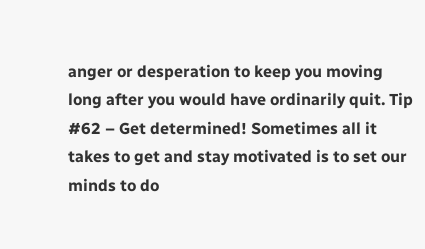anger or desperation to keep you moving long after you would have ordinarily quit. Tip #62 – Get determined! Sometimes all it takes to get and stay motivated is to set our minds to do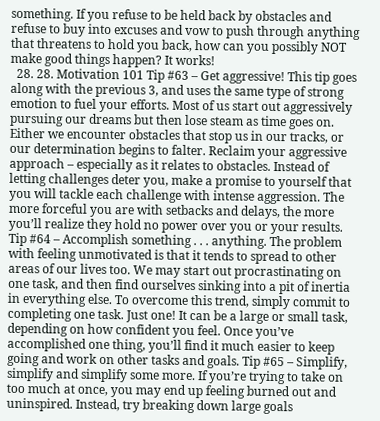something. If you refuse to be held back by obstacles and refuse to buy into excuses and vow to push through anything that threatens to hold you back, how can you possibly NOT make good things happen? It works!
  28. 28. Motivation 101 Tip #63 – Get aggressive! This tip goes along with the previous 3, and uses the same type of strong emotion to fuel your efforts. Most of us start out aggressively pursuing our dreams but then lose steam as time goes on. Either we encounter obstacles that stop us in our tracks, or our determination begins to falter. Reclaim your aggressive approach – especially as it relates to obstacles. Instead of letting challenges deter you, make a promise to yourself that you will tackle each challenge with intense aggression. The more forceful you are with setbacks and delays, the more you’ll realize they hold no power over you or your results. Tip #64 – Accomplish something . . . anything. The problem with feeling unmotivated is that it tends to spread to other areas of our lives too. We may start out procrastinating on one task, and then find ourselves sinking into a pit of inertia in everything else. To overcome this trend, simply commit to completing one task. Just one! It can be a large or small task, depending on how confident you feel. Once you’ve accomplished one thing, you’ll find it much easier to keep going and work on other tasks and goals. Tip #65 – Simplify, simplify and simplify some more. If you’re trying to take on too much at once, you may end up feeling burned out and uninspired. Instead, try breaking down large goals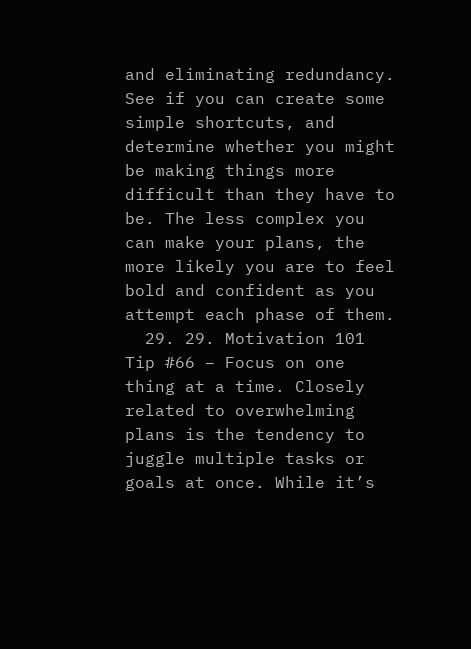and eliminating redundancy. See if you can create some simple shortcuts, and determine whether you might be making things more difficult than they have to be. The less complex you can make your plans, the more likely you are to feel bold and confident as you attempt each phase of them.
  29. 29. Motivation 101 Tip #66 – Focus on one thing at a time. Closely related to overwhelming plans is the tendency to juggle multiple tasks or goals at once. While it’s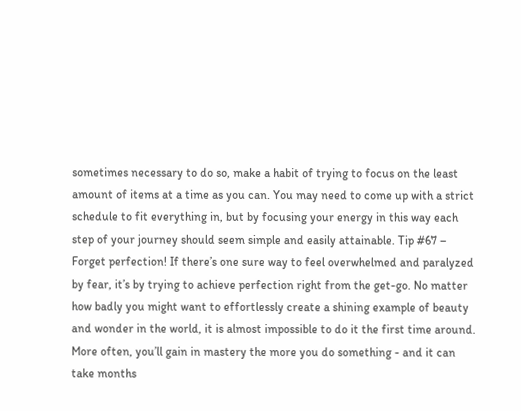sometimes necessary to do so, make a habit of trying to focus on the least amount of items at a time as you can. You may need to come up with a strict schedule to fit everything in, but by focusing your energy in this way each step of your journey should seem simple and easily attainable. Tip #67 – Forget perfection! If there’s one sure way to feel overwhelmed and paralyzed by fear, it’s by trying to achieve perfection right from the get-go. No matter how badly you might want to effortlessly create a shining example of beauty and wonder in the world, it is almost impossible to do it the first time around. More often, you’ll gain in mastery the more you do something - and it can take months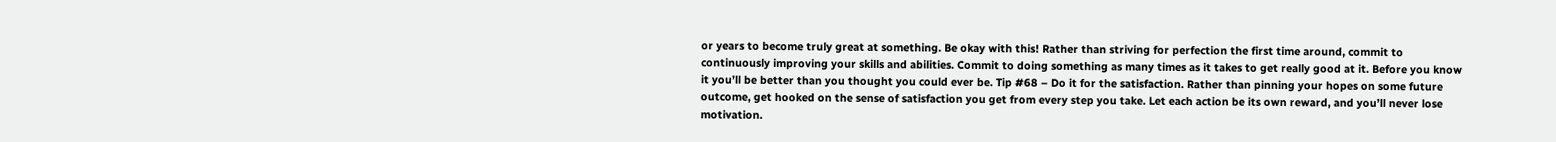or years to become truly great at something. Be okay with this! Rather than striving for perfection the first time around, commit to continuously improving your skills and abilities. Commit to doing something as many times as it takes to get really good at it. Before you know it you’ll be better than you thought you could ever be. Tip #68 – Do it for the satisfaction. Rather than pinning your hopes on some future outcome, get hooked on the sense of satisfaction you get from every step you take. Let each action be its own reward, and you’ll never lose motivation.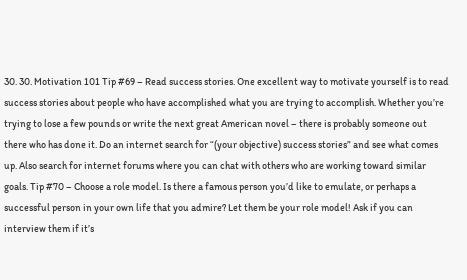30. 30. Motivation 101 Tip #69 – Read success stories. One excellent way to motivate yourself is to read success stories about people who have accomplished what you are trying to accomplish. Whether you’re trying to lose a few pounds or write the next great American novel – there is probably someone out there who has done it. Do an internet search for “(your objective) success stories” and see what comes up. Also search for internet forums where you can chat with others who are working toward similar goals. Tip #70 – Choose a role model. Is there a famous person you’d like to emulate, or perhaps a successful person in your own life that you admire? Let them be your role model! Ask if you can interview them if it’s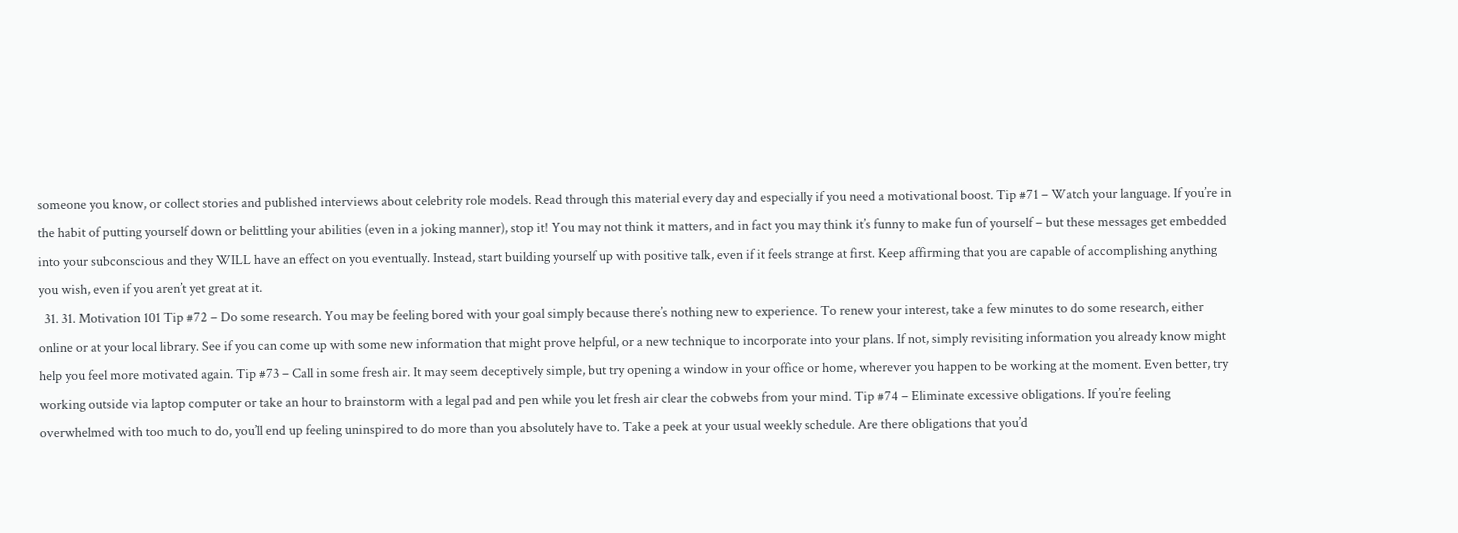someone you know, or collect stories and published interviews about celebrity role models. Read through this material every day and especially if you need a motivational boost. Tip #71 – Watch your language. If you’re in the habit of putting yourself down or belittling your abilities (even in a joking manner), stop it! You may not think it matters, and in fact you may think it’s funny to make fun of yourself – but these messages get embedded into your subconscious and they WILL have an effect on you eventually. Instead, start building yourself up with positive talk, even if it feels strange at first. Keep affirming that you are capable of accomplishing anything you wish, even if you aren’t yet great at it.
  31. 31. Motivation 101 Tip #72 – Do some research. You may be feeling bored with your goal simply because there’s nothing new to experience. To renew your interest, take a few minutes to do some research, either online or at your local library. See if you can come up with some new information that might prove helpful, or a new technique to incorporate into your plans. If not, simply revisiting information you already know might help you feel more motivated again. Tip #73 – Call in some fresh air. It may seem deceptively simple, but try opening a window in your office or home, wherever you happen to be working at the moment. Even better, try working outside via laptop computer or take an hour to brainstorm with a legal pad and pen while you let fresh air clear the cobwebs from your mind. Tip #74 – Eliminate excessive obligations. If you’re feeling overwhelmed with too much to do, you’ll end up feeling uninspired to do more than you absolutely have to. Take a peek at your usual weekly schedule. Are there obligations that you’d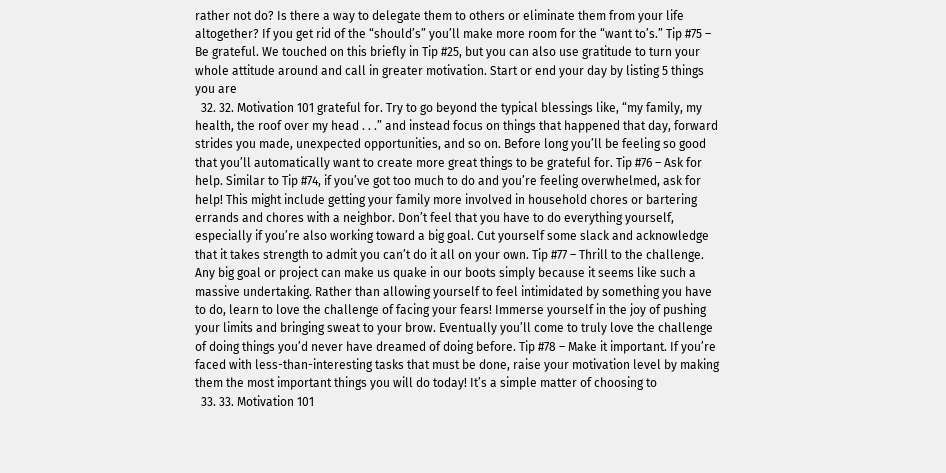rather not do? Is there a way to delegate them to others or eliminate them from your life altogether? If you get rid of the “should’s” you’ll make more room for the “want to’s.” Tip #75 – Be grateful. We touched on this briefly in Tip #25, but you can also use gratitude to turn your whole attitude around and call in greater motivation. Start or end your day by listing 5 things you are
  32. 32. Motivation 101 grateful for. Try to go beyond the typical blessings like, “my family, my health, the roof over my head . . .” and instead focus on things that happened that day, forward strides you made, unexpected opportunities, and so on. Before long you’ll be feeling so good that you’ll automatically want to create more great things to be grateful for. Tip #76 – Ask for help. Similar to Tip #74, if you’ve got too much to do and you’re feeling overwhelmed, ask for help! This might include getting your family more involved in household chores or bartering errands and chores with a neighbor. Don’t feel that you have to do everything yourself, especially if you’re also working toward a big goal. Cut yourself some slack and acknowledge that it takes strength to admit you can’t do it all on your own. Tip #77 – Thrill to the challenge. Any big goal or project can make us quake in our boots simply because it seems like such a massive undertaking. Rather than allowing yourself to feel intimidated by something you have to do, learn to love the challenge of facing your fears! Immerse yourself in the joy of pushing your limits and bringing sweat to your brow. Eventually you’ll come to truly love the challenge of doing things you’d never have dreamed of doing before. Tip #78 – Make it important. If you’re faced with less-than-interesting tasks that must be done, raise your motivation level by making them the most important things you will do today! It’s a simple matter of choosing to
  33. 33. Motivation 101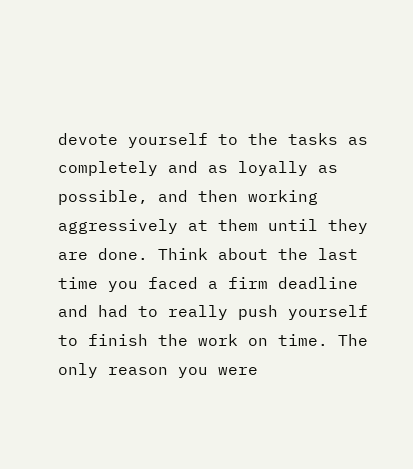devote yourself to the tasks as completely and as loyally as possible, and then working aggressively at them until they are done. Think about the last time you faced a firm deadline and had to really push yourself to finish the work on time. The only reason you were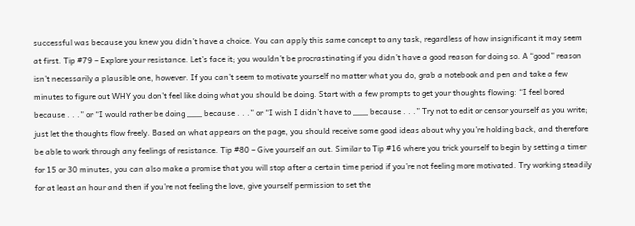successful was because you knew you didn’t have a choice. You can apply this same concept to any task, regardless of how insignificant it may seem at first. Tip #79 – Explore your resistance. Let’s face it; you wouldn’t be procrastinating if you didn’t have a good reason for doing so. A “good” reason isn’t necessarily a plausible one, however. If you can’t seem to motivate yourself no matter what you do, grab a notebook and pen and take a few minutes to figure out WHY you don’t feel like doing what you should be doing. Start with a few prompts to get your thoughts flowing: “I feel bored because . . .” or “I would rather be doing ___ because . . .” or “I wish I didn’t have to ___ because . . .” Try not to edit or censor yourself as you write; just let the thoughts flow freely. Based on what appears on the page, you should receive some good ideas about why you’re holding back, and therefore be able to work through any feelings of resistance. Tip #80 – Give yourself an out. Similar to Tip #16 where you trick yourself to begin by setting a timer for 15 or 30 minutes, you can also make a promise that you will stop after a certain time period if you’re not feeling more motivated. Try working steadily for at least an hour and then if you’re not feeling the love, give yourself permission to set the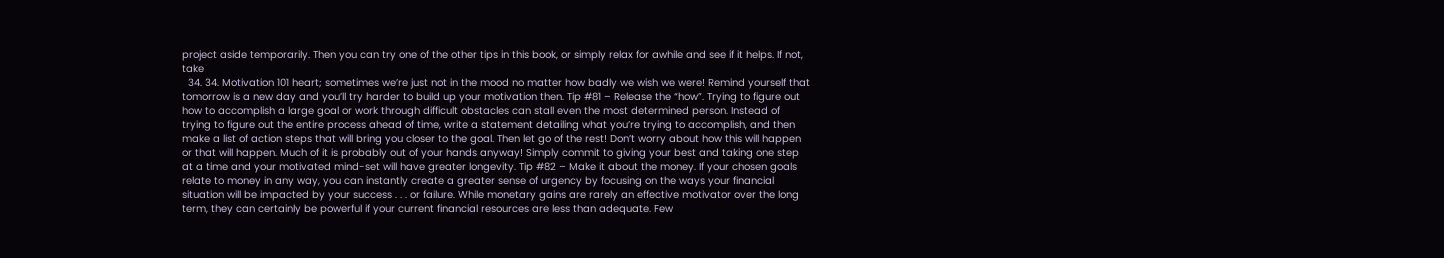project aside temporarily. Then you can try one of the other tips in this book, or simply relax for awhile and see if it helps. If not, take
  34. 34. Motivation 101 heart; sometimes we’re just not in the mood no matter how badly we wish we were! Remind yourself that tomorrow is a new day and you’ll try harder to build up your motivation then. Tip #81 – Release the “how”. Trying to figure out how to accomplish a large goal or work through difficult obstacles can stall even the most determined person. Instead of trying to figure out the entire process ahead of time, write a statement detailing what you’re trying to accomplish, and then make a list of action steps that will bring you closer to the goal. Then let go of the rest! Don’t worry about how this will happen or that will happen. Much of it is probably out of your hands anyway! Simply commit to giving your best and taking one step at a time and your motivated mind-set will have greater longevity. Tip #82 – Make it about the money. If your chosen goals relate to money in any way, you can instantly create a greater sense of urgency by focusing on the ways your financial situation will be impacted by your success . . . or failure. While monetary gains are rarely an effective motivator over the long term, they can certainly be powerful if your current financial resources are less than adequate. Few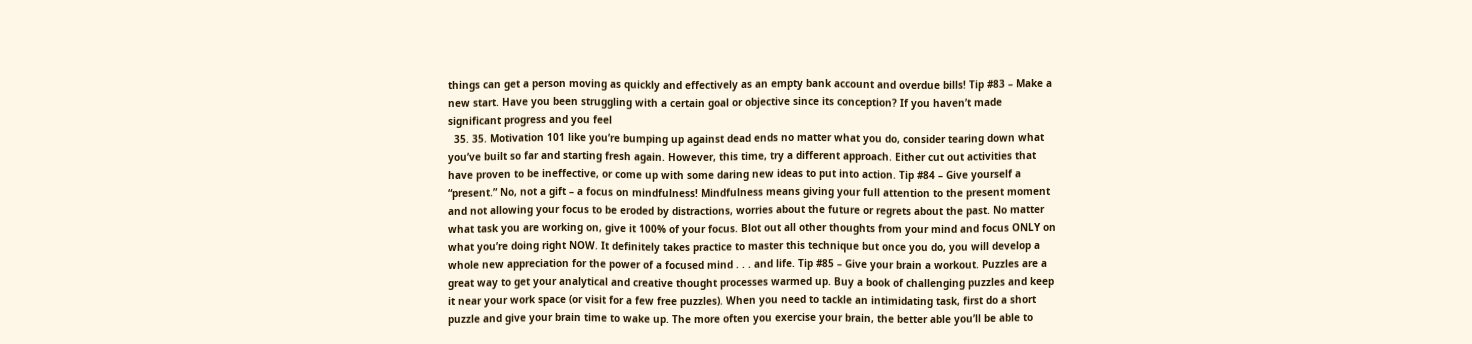things can get a person moving as quickly and effectively as an empty bank account and overdue bills! Tip #83 – Make a new start. Have you been struggling with a certain goal or objective since its conception? If you haven’t made significant progress and you feel
  35. 35. Motivation 101 like you’re bumping up against dead ends no matter what you do, consider tearing down what you’ve built so far and starting fresh again. However, this time, try a different approach. Either cut out activities that have proven to be ineffective, or come up with some daring new ideas to put into action. Tip #84 – Give yourself a “present.” No, not a gift – a focus on mindfulness! Mindfulness means giving your full attention to the present moment and not allowing your focus to be eroded by distractions, worries about the future or regrets about the past. No matter what task you are working on, give it 100% of your focus. Blot out all other thoughts from your mind and focus ONLY on what you’re doing right NOW. It definitely takes practice to master this technique but once you do, you will develop a whole new appreciation for the power of a focused mind . . . and life. Tip #85 – Give your brain a workout. Puzzles are a great way to get your analytical and creative thought processes warmed up. Buy a book of challenging puzzles and keep it near your work space (or visit for a few free puzzles). When you need to tackle an intimidating task, first do a short puzzle and give your brain time to wake up. The more often you exercise your brain, the better able you’ll be able to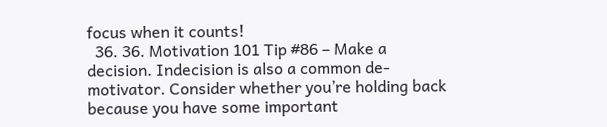focus when it counts!
  36. 36. Motivation 101 Tip #86 – Make a decision. Indecision is also a common de-motivator. Consider whether you’re holding back because you have some important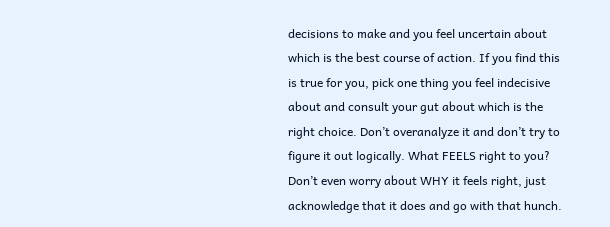decisions to make and you feel uncertain about which is the best course of action. If you find this is true for you, pick one thing you feel indecisive about and consult your gut about which is the right choice. Don’t overanalyze it and don’t try to figure it out logically. What FEELS right to you? Don’t even worry about WHY it feels right, just acknowledge that it does and go with that hunch.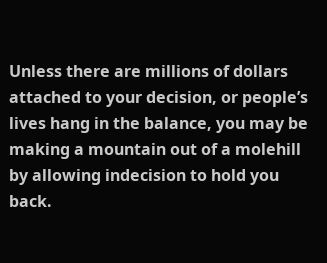Unless there are millions of dollars attached to your decision, or people’s lives hang in the balance, you may be making a mountain out of a molehill by allowing indecision to hold you back.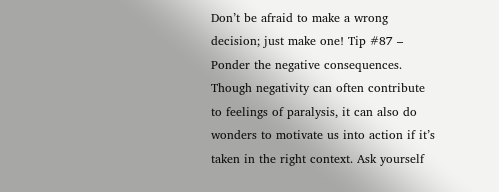Don’t be afraid to make a wrong decision; just make one! Tip #87 – Ponder the negative consequences. Though negativity can often contribute to feelings of paralysis, it can also do wonders to motivate us into action if it’s taken in the right context. Ask yourself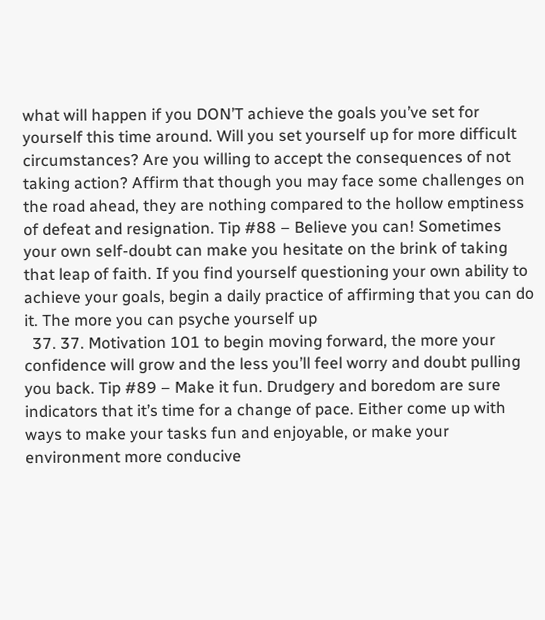what will happen if you DON’T achieve the goals you’ve set for yourself this time around. Will you set yourself up for more difficult circumstances? Are you willing to accept the consequences of not taking action? Affirm that though you may face some challenges on the road ahead, they are nothing compared to the hollow emptiness of defeat and resignation. Tip #88 – Believe you can! Sometimes your own self-doubt can make you hesitate on the brink of taking that leap of faith. If you find yourself questioning your own ability to achieve your goals, begin a daily practice of affirming that you can do it. The more you can psyche yourself up
  37. 37. Motivation 101 to begin moving forward, the more your confidence will grow and the less you’ll feel worry and doubt pulling you back. Tip #89 – Make it fun. Drudgery and boredom are sure indicators that it’s time for a change of pace. Either come up with ways to make your tasks fun and enjoyable, or make your environment more conducive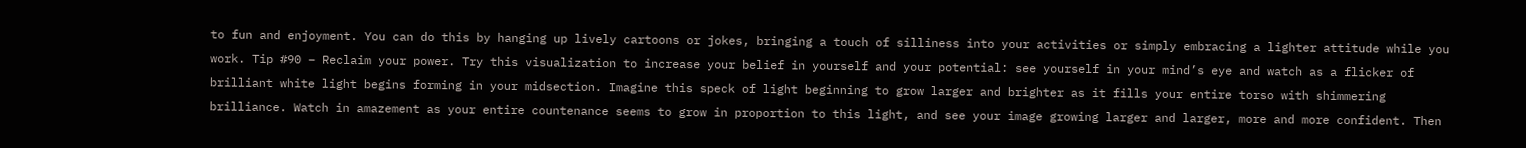to fun and enjoyment. You can do this by hanging up lively cartoons or jokes, bringing a touch of silliness into your activities or simply embracing a lighter attitude while you work. Tip #90 – Reclaim your power. Try this visualization to increase your belief in yourself and your potential: see yourself in your mind’s eye and watch as a flicker of brilliant white light begins forming in your midsection. Imagine this speck of light beginning to grow larger and brighter as it fills your entire torso with shimmering brilliance. Watch in amazement as your entire countenance seems to grow in proportion to this light, and see your image growing larger and larger, more and more confident. Then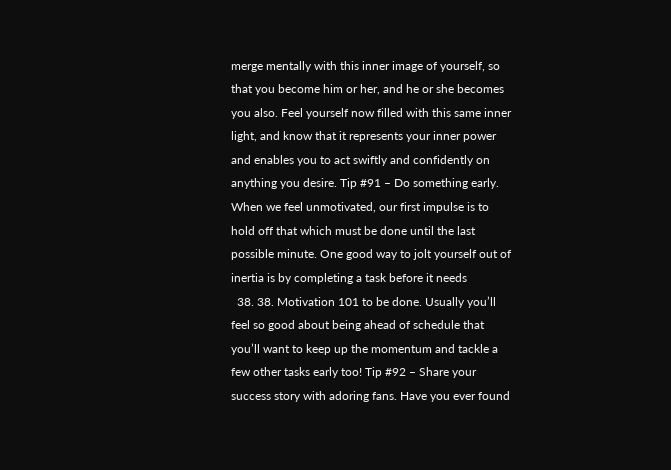merge mentally with this inner image of yourself, so that you become him or her, and he or she becomes you also. Feel yourself now filled with this same inner light, and know that it represents your inner power and enables you to act swiftly and confidently on anything you desire. Tip #91 – Do something early. When we feel unmotivated, our first impulse is to hold off that which must be done until the last possible minute. One good way to jolt yourself out of inertia is by completing a task before it needs
  38. 38. Motivation 101 to be done. Usually you’ll feel so good about being ahead of schedule that you’ll want to keep up the momentum and tackle a few other tasks early too! Tip #92 – Share your success story with adoring fans. Have you ever found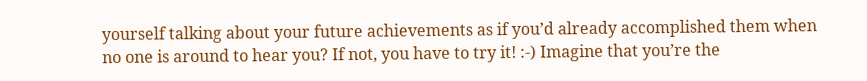yourself talking about your future achievements as if you’d already accomplished them when no one is around to hear you? If not, you have to try it! :-) Imagine that you’re the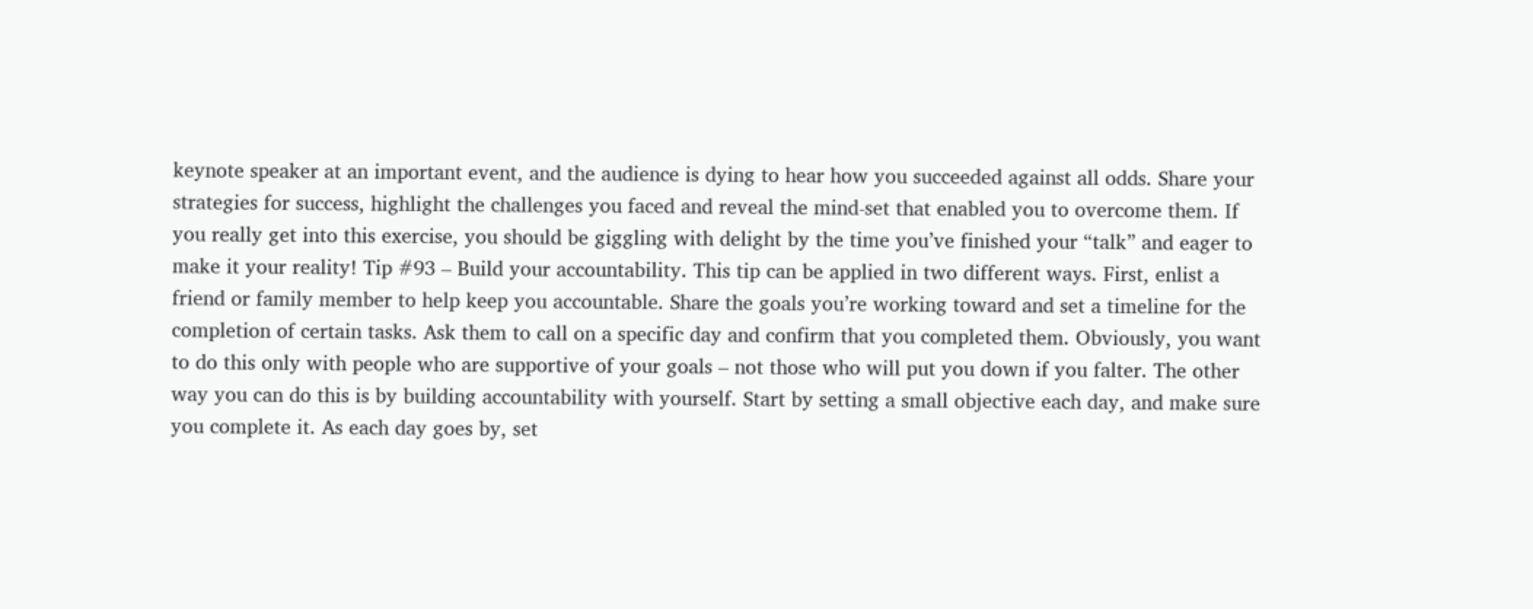keynote speaker at an important event, and the audience is dying to hear how you succeeded against all odds. Share your strategies for success, highlight the challenges you faced and reveal the mind-set that enabled you to overcome them. If you really get into this exercise, you should be giggling with delight by the time you’ve finished your “talk” and eager to make it your reality! Tip #93 – Build your accountability. This tip can be applied in two different ways. First, enlist a friend or family member to help keep you accountable. Share the goals you’re working toward and set a timeline for the completion of certain tasks. Ask them to call on a specific day and confirm that you completed them. Obviously, you want to do this only with people who are supportive of your goals – not those who will put you down if you falter. The other way you can do this is by building accountability with yourself. Start by setting a small objective each day, and make sure you complete it. As each day goes by, set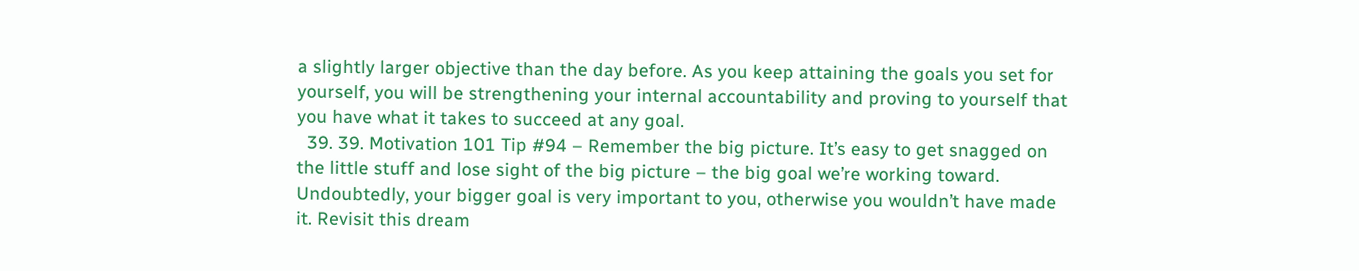a slightly larger objective than the day before. As you keep attaining the goals you set for yourself, you will be strengthening your internal accountability and proving to yourself that you have what it takes to succeed at any goal.
  39. 39. Motivation 101 Tip #94 – Remember the big picture. It’s easy to get snagged on the little stuff and lose sight of the big picture – the big goal we’re working toward. Undoubtedly, your bigger goal is very important to you, otherwise you wouldn’t have made it. Revisit this dream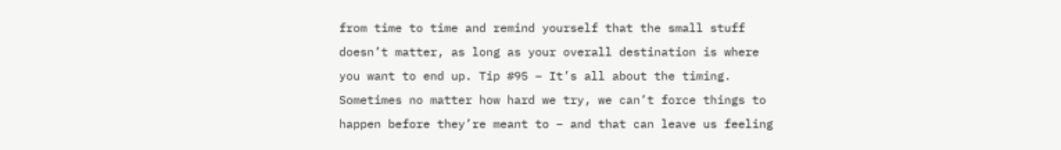from time to time and remind yourself that the small stuff doesn’t matter, as long as your overall destination is where you want to end up. Tip #95 – It’s all about the timing. Sometimes no matter how hard we try, we can’t force things to happen before they’re meant to – and that can leave us feeling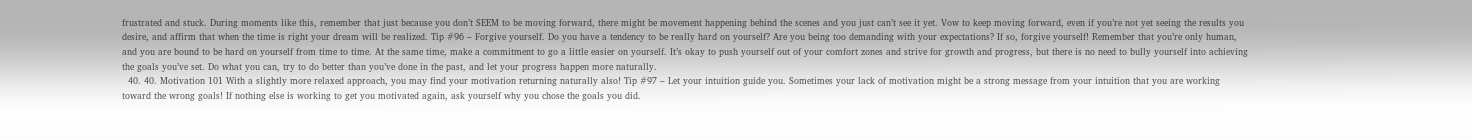frustrated and stuck. During moments like this, remember that just because you don’t SEEM to be moving forward, there might be movement happening behind the scenes and you just can’t see it yet. Vow to keep moving forward, even if you’re not yet seeing the results you desire, and affirm that when the time is right your dream will be realized. Tip #96 – Forgive yourself. Do you have a tendency to be really hard on yourself? Are you being too demanding with your expectations? If so, forgive yourself! Remember that you’re only human, and you are bound to be hard on yourself from time to time. At the same time, make a commitment to go a little easier on yourself. It’s okay to push yourself out of your comfort zones and strive for growth and progress, but there is no need to bully yourself into achieving the goals you’ve set. Do what you can, try to do better than you’ve done in the past, and let your progress happen more naturally.
  40. 40. Motivation 101 With a slightly more relaxed approach, you may find your motivation returning naturally also! Tip #97 – Let your intuition guide you. Sometimes your lack of motivation might be a strong message from your intuition that you are working toward the wrong goals! If nothing else is working to get you motivated again, ask yourself why you chose the goals you did.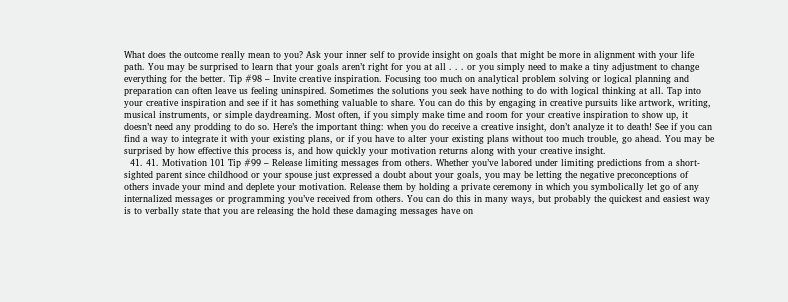What does the outcome really mean to you? Ask your inner self to provide insight on goals that might be more in alignment with your life path. You may be surprised to learn that your goals aren’t right for you at all . . . or you simply need to make a tiny adjustment to change everything for the better. Tip #98 – Invite creative inspiration. Focusing too much on analytical problem solving or logical planning and preparation can often leave us feeling uninspired. Sometimes the solutions you seek have nothing to do with logical thinking at all. Tap into your creative inspiration and see if it has something valuable to share. You can do this by engaging in creative pursuits like artwork, writing, musical instruments, or simple daydreaming. Most often, if you simply make time and room for your creative inspiration to show up, it doesn’t need any prodding to do so. Here’s the important thing: when you do receive a creative insight, don’t analyze it to death! See if you can find a way to integrate it with your existing plans, or if you have to alter your existing plans without too much trouble, go ahead. You may be surprised by how effective this process is, and how quickly your motivation returns along with your creative insight.
  41. 41. Motivation 101 Tip #99 – Release limiting messages from others. Whether you’ve labored under limiting predictions from a short- sighted parent since childhood or your spouse just expressed a doubt about your goals, you may be letting the negative preconceptions of others invade your mind and deplete your motivation. Release them by holding a private ceremony in which you symbolically let go of any internalized messages or programming you’ve received from others. You can do this in many ways, but probably the quickest and easiest way is to verbally state that you are releasing the hold these damaging messages have on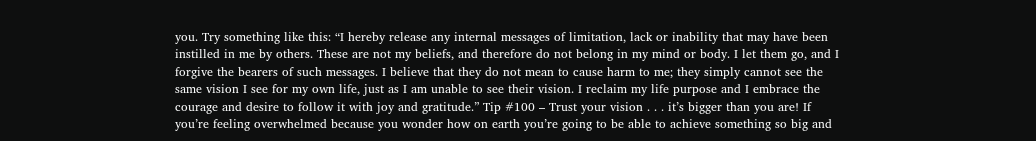you. Try something like this: “I hereby release any internal messages of limitation, lack or inability that may have been instilled in me by others. These are not my beliefs, and therefore do not belong in my mind or body. I let them go, and I forgive the bearers of such messages. I believe that they do not mean to cause harm to me; they simply cannot see the same vision I see for my own life, just as I am unable to see their vision. I reclaim my life purpose and I embrace the courage and desire to follow it with joy and gratitude.” Tip #100 – Trust your vision . . . it’s bigger than you are! If you’re feeling overwhelmed because you wonder how on earth you’re going to be able to achieve something so big and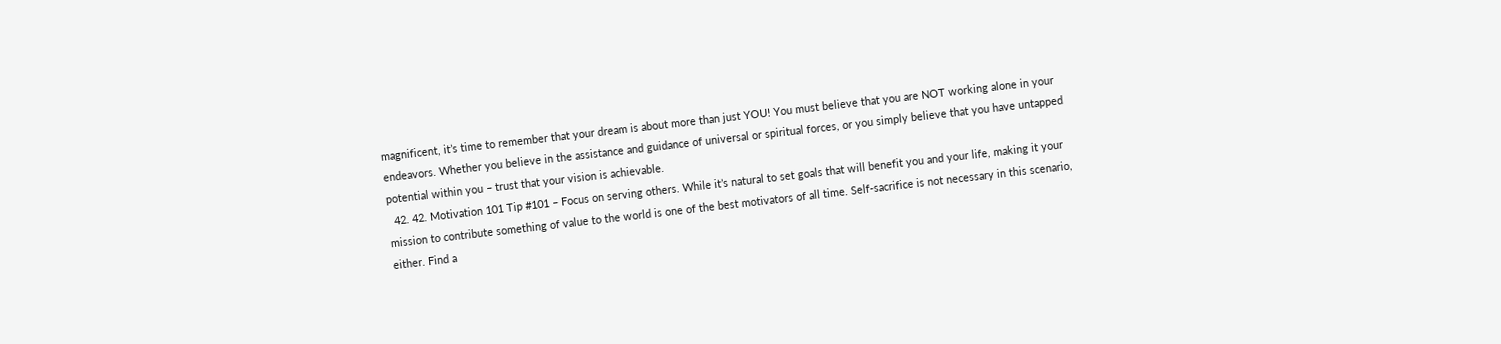magnificent, it’s time to remember that your dream is about more than just YOU! You must believe that you are NOT working alone in your endeavors. Whether you believe in the assistance and guidance of universal or spiritual forces, or you simply believe that you have untapped potential within you – trust that your vision is achievable.
  42. 42. Motivation 101 Tip #101 – Focus on serving others. While it’s natural to set goals that will benefit you and your life, making it your mission to contribute something of value to the world is one of the best motivators of all time. Self-sacrifice is not necessary in this scenario, either. Find a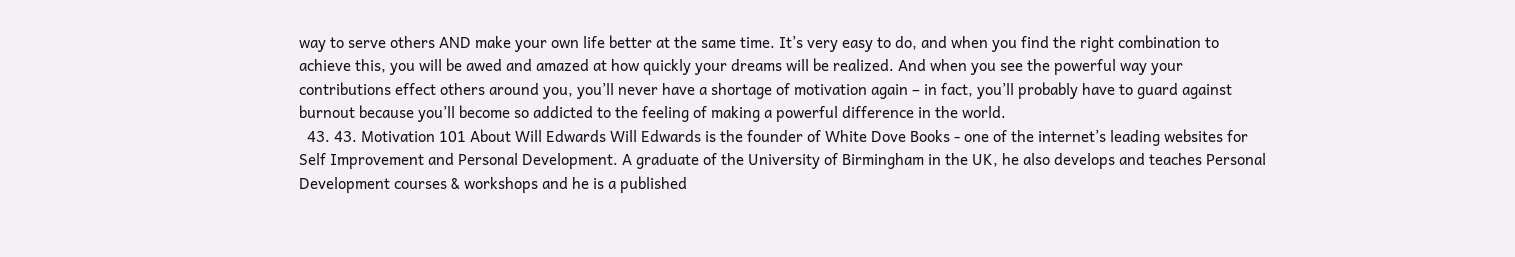way to serve others AND make your own life better at the same time. It’s very easy to do, and when you find the right combination to achieve this, you will be awed and amazed at how quickly your dreams will be realized. And when you see the powerful way your contributions effect others around you, you’ll never have a shortage of motivation again – in fact, you’ll probably have to guard against burnout because you’ll become so addicted to the feeling of making a powerful difference in the world.
  43. 43. Motivation 101 About Will Edwards Will Edwards is the founder of White Dove Books - one of the internet’s leading websites for Self Improvement and Personal Development. A graduate of the University of Birmingham in the UK, he also develops and teaches Personal Development courses & workshops and he is a published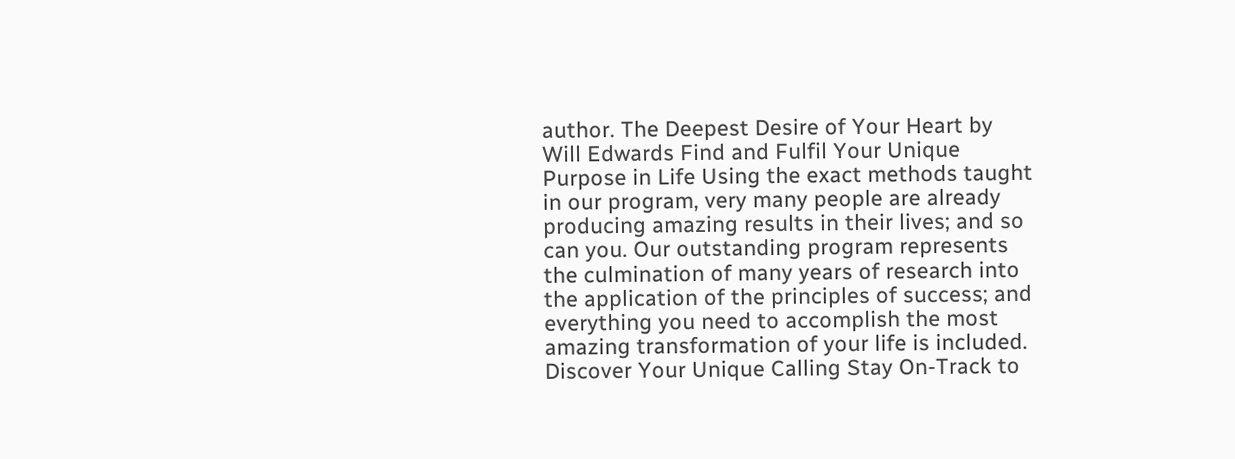author. The Deepest Desire of Your Heart by Will Edwards Find and Fulfil Your Unique Purpose in Life Using the exact methods taught in our program, very many people are already producing amazing results in their lives; and so can you. Our outstanding program represents the culmination of many years of research into the application of the principles of success; and everything you need to accomplish the most amazing transformation of your life is included. Discover Your Unique Calling Stay On-Track to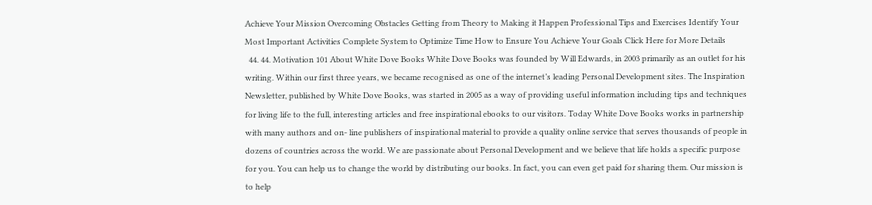Achieve Your Mission Overcoming Obstacles Getting from Theory to Making it Happen Professional Tips and Exercises Identify Your Most Important Activities Complete System to Optimize Time How to Ensure You Achieve Your Goals Click Here for More Details
  44. 44. Motivation 101 About White Dove Books White Dove Books was founded by Will Edwards, in 2003 primarily as an outlet for his writing. Within our first three years, we became recognised as one of the internet’s leading Personal Development sites. The Inspiration Newsletter, published by White Dove Books, was started in 2005 as a way of providing useful information including tips and techniques for living life to the full, interesting articles and free inspirational ebooks to our visitors. Today White Dove Books works in partnership with many authors and on- line publishers of inspirational material to provide a quality online service that serves thousands of people in dozens of countries across the world. We are passionate about Personal Development and we believe that life holds a specific purpose for you. You can help us to change the world by distributing our books. In fact, you can even get paid for sharing them. Our mission is to help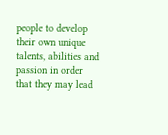people to develop their own unique talents, abilities and passion in order that they may lead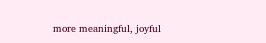more meaningful, joyful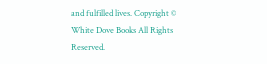and fulfilled lives. Copyright © White Dove Books All Rights Reserved.